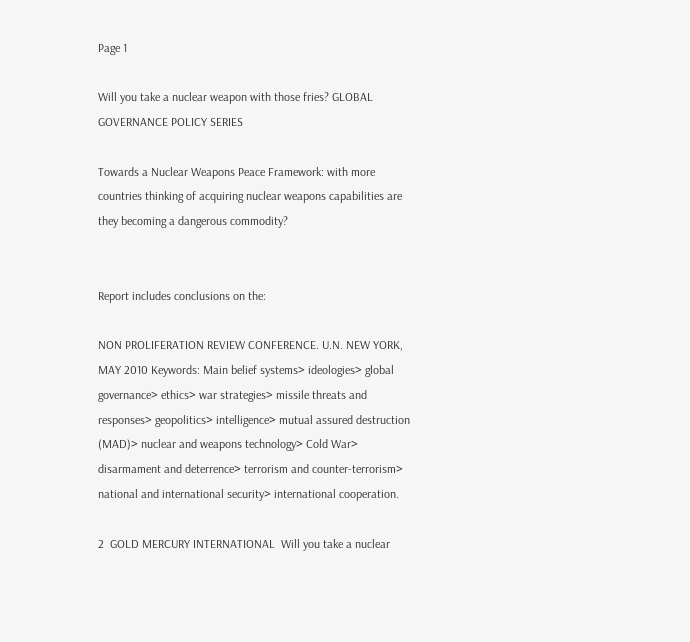Page 1

Will you take a nuclear weapon with those fries? GLOBAL GOVERNANCE POLICY SERIES

Towards a Nuclear Weapons Peace Framework: with more countries thinking of acquiring nuclear weapons capabilities are they becoming a dangerous commodity?


Report includes conclusions on the:

NON PROLIFERATION REVIEW CONFERENCE. U.N. NEW YORK, MAY 2010 Keywords: Main belief systems> ideologies> global governance> ethics> war strategies> missile threats and responses> geopolitics> intelligence> mutual assured destruction (MAD)> nuclear and weapons technology> Cold War> disarmament and deterrence> terrorism and counter-terrorism> national and international security> international cooperation.

2  GOLD MERCURY INTERNATIONAL  Will you take a nuclear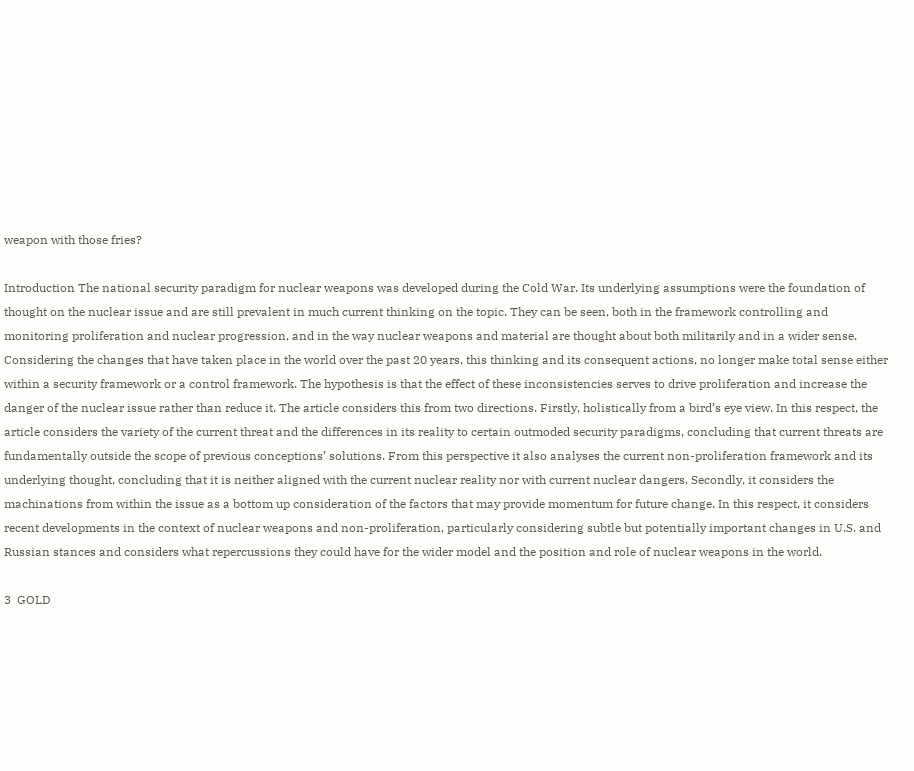weapon with those fries?

Introduction The national security paradigm for nuclear weapons was developed during the Cold War. Its underlying assumptions were the foundation of thought on the nuclear issue and are still prevalent in much current thinking on the topic. They can be seen, both in the framework controlling and monitoring proliferation and nuclear progression, and in the way nuclear weapons and material are thought about both militarily and in a wider sense. Considering the changes that have taken place in the world over the past 20 years, this thinking and its consequent actions, no longer make total sense either within a security framework or a control framework. The hypothesis is that the effect of these inconsistencies serves to drive proliferation and increase the danger of the nuclear issue rather than reduce it. The article considers this from two directions. Firstly, holistically from a bird’s eye view. In this respect, the article considers the variety of the current threat and the differences in its reality to certain outmoded security paradigms, concluding that current threats are fundamentally outside the scope of previous conceptions’ solutions. From this perspective it also analyses the current non-proliferation framework and its underlying thought, concluding that it is neither aligned with the current nuclear reality nor with current nuclear dangers. Secondly, it considers the machinations from within the issue as a bottom up consideration of the factors that may provide momentum for future change. In this respect, it considers recent developments in the context of nuclear weapons and non-proliferation, particularly considering subtle but potentially important changes in U.S. and Russian stances and considers what repercussions they could have for the wider model and the position and role of nuclear weapons in the world.

3  GOLD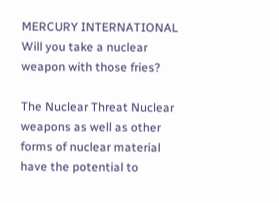MERCURY INTERNATIONAL  Will you take a nuclear weapon with those fries?

The Nuclear Threat Nuclear weapons as well as other forms of nuclear material have the potential to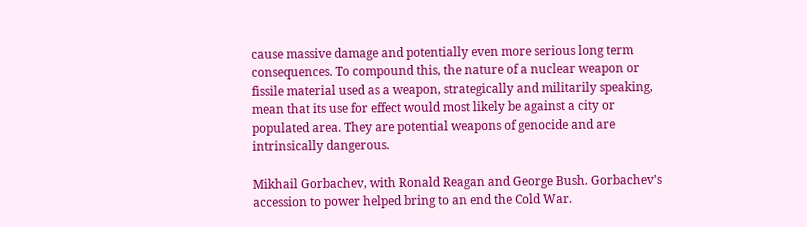cause massive damage and potentially even more serious long term consequences. To compound this, the nature of a nuclear weapon or fissile material used as a weapon, strategically and militarily speaking, mean that its use for effect would most likely be against a city or populated area. They are potential weapons of genocide and are intrinsically dangerous.

Mikhail Gorbachev, with Ronald Reagan and George Bush. Gorbachev’s accession to power helped bring to an end the Cold War.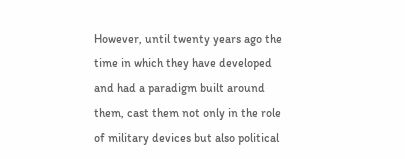However, until twenty years ago the time in which they have developed and had a paradigm built around them, cast them not only in the role of military devices but also political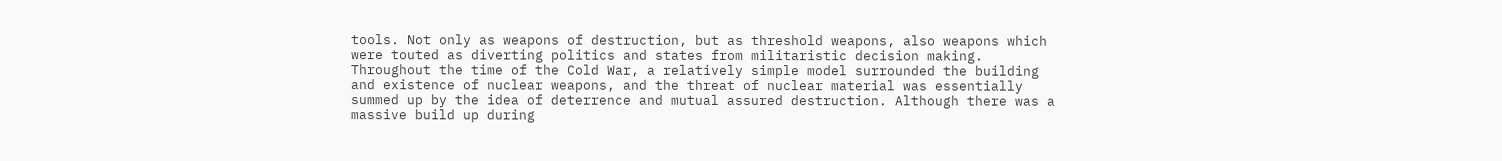tools. Not only as weapons of destruction, but as threshold weapons, also weapons which were touted as diverting politics and states from militaristic decision making. Throughout the time of the Cold War, a relatively simple model surrounded the building and existence of nuclear weapons, and the threat of nuclear material was essentially summed up by the idea of deterrence and mutual assured destruction. Although there was a massive build up during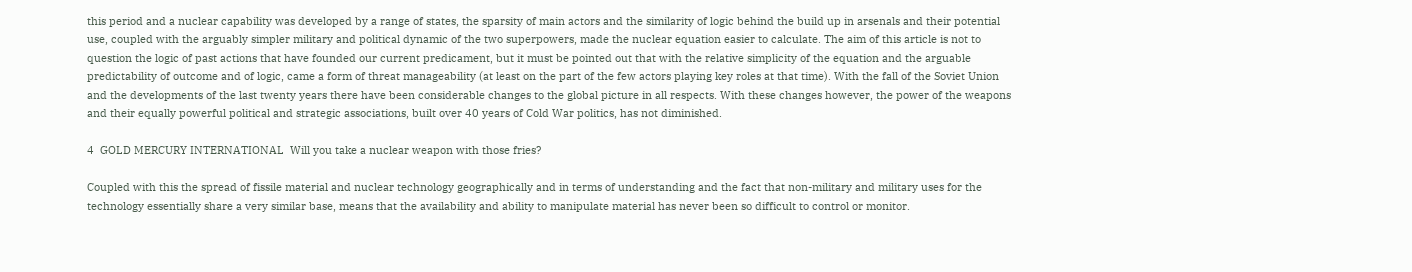this period and a nuclear capability was developed by a range of states, the sparsity of main actors and the similarity of logic behind the build up in arsenals and their potential use, coupled with the arguably simpler military and political dynamic of the two superpowers, made the nuclear equation easier to calculate. The aim of this article is not to question the logic of past actions that have founded our current predicament, but it must be pointed out that with the relative simplicity of the equation and the arguable predictability of outcome and of logic, came a form of threat manageability (at least on the part of the few actors playing key roles at that time). With the fall of the Soviet Union and the developments of the last twenty years there have been considerable changes to the global picture in all respects. With these changes however, the power of the weapons and their equally powerful political and strategic associations, built over 40 years of Cold War politics, has not diminished.

4  GOLD MERCURY INTERNATIONAL  Will you take a nuclear weapon with those fries?

Coupled with this the spread of fissile material and nuclear technology geographically and in terms of understanding and the fact that non-military and military uses for the technology essentially share a very similar base, means that the availability and ability to manipulate material has never been so difficult to control or monitor.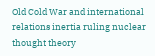Old Cold War and international relations inertia ruling nuclear thought theory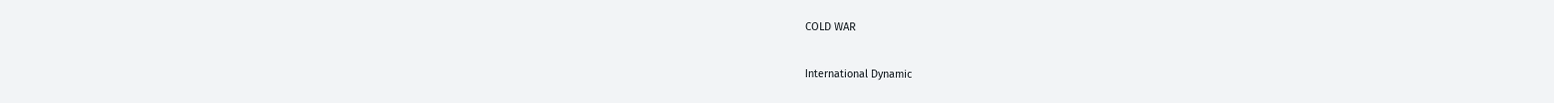COLD WAR

International Dynamic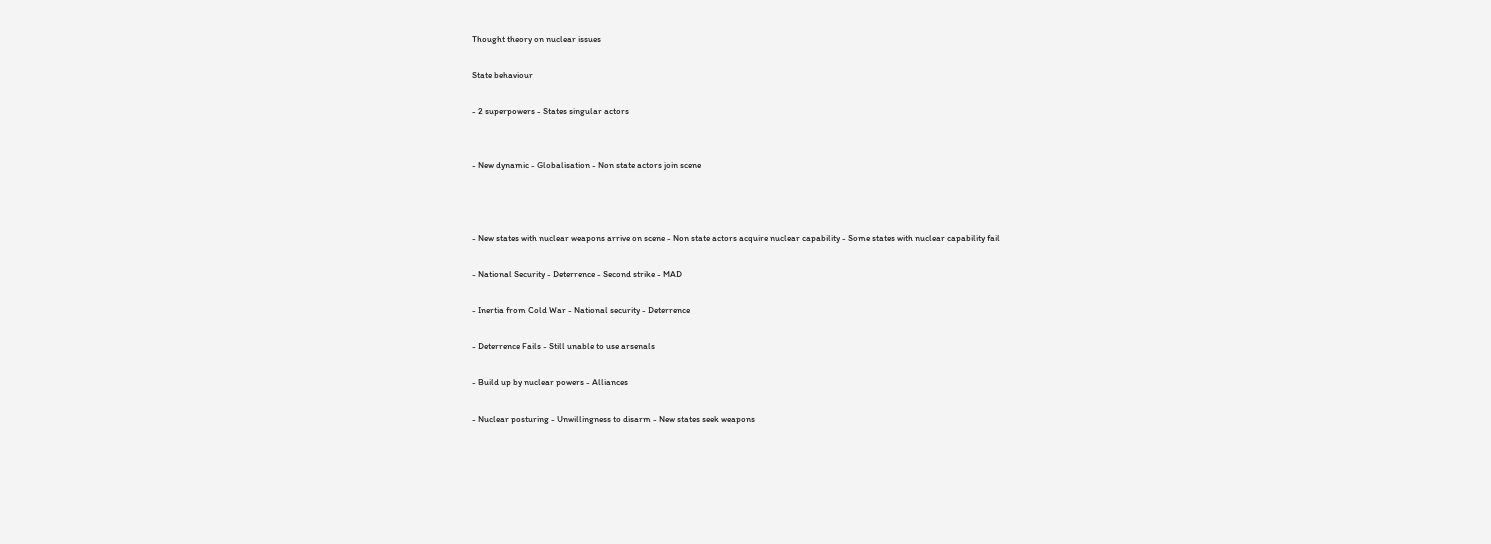Thought theory on nuclear issues

State behaviour

- 2 superpowers - States singular actors


- New dynamic - Globalisation - Non state actors join scene



- New states with nuclear weapons arrive on scene - Non state actors acquire nuclear capability - Some states with nuclear capability fail

- National Security - Deterrence - Second strike - MAD

- Inertia from Cold War - National security - Deterrence

- Deterrence Fails - Still unable to use arsenals

- Build up by nuclear powers - Alliances

- Nuclear posturing - Unwillingness to disarm - New states seek weapons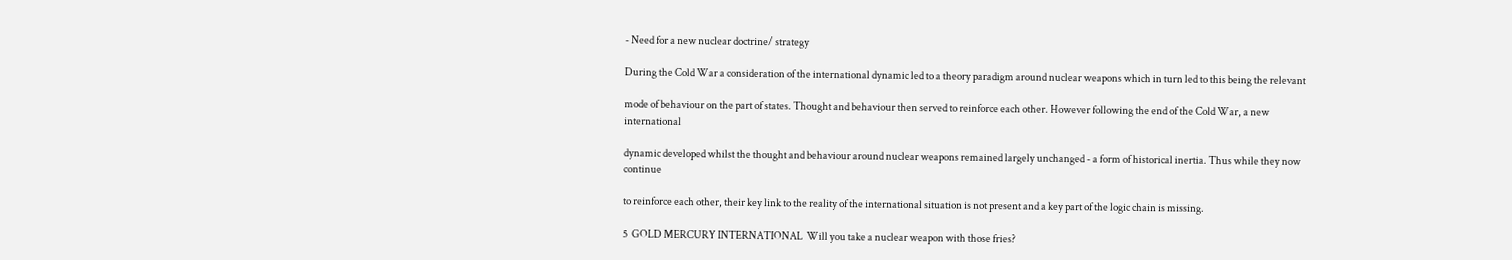- Need for a new nuclear doctrine/ strategy

During the Cold War a consideration of the international dynamic led to a theory paradigm around nuclear weapons which in turn led to this being the relevant

mode of behaviour on the part of states. Thought and behaviour then served to reinforce each other. However following the end of the Cold War, a new international

dynamic developed whilst the thought and behaviour around nuclear weapons remained largely unchanged - a form of historical inertia. Thus while they now continue

to reinforce each other, their key link to the reality of the international situation is not present and a key part of the logic chain is missing.

5  GOLD MERCURY INTERNATIONAL  Will you take a nuclear weapon with those fries?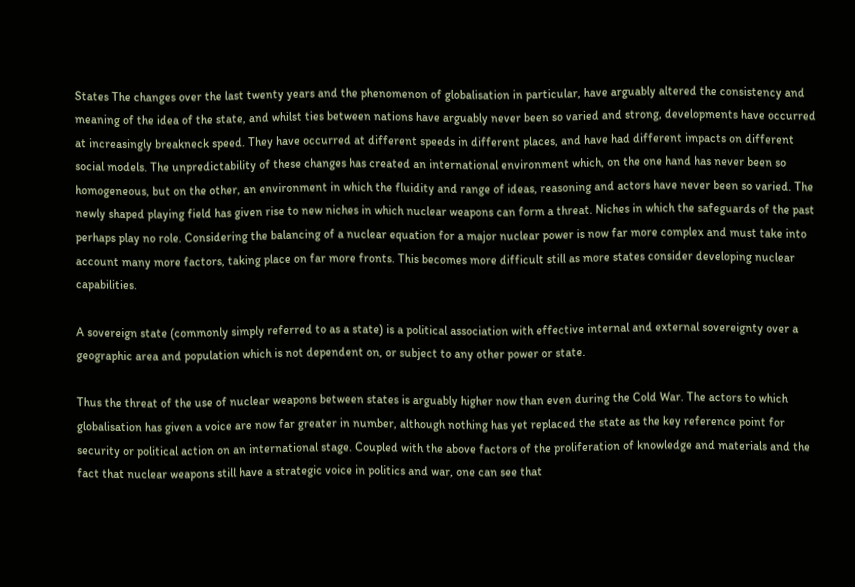States The changes over the last twenty years and the phenomenon of globalisation in particular, have arguably altered the consistency and meaning of the idea of the state, and whilst ties between nations have arguably never been so varied and strong, developments have occurred at increasingly breakneck speed. They have occurred at different speeds in different places, and have had different impacts on different social models. The unpredictability of these changes has created an international environment which, on the one hand has never been so homogeneous, but on the other, an environment in which the fluidity and range of ideas, reasoning and actors have never been so varied. The newly shaped playing field has given rise to new niches in which nuclear weapons can form a threat. Niches in which the safeguards of the past perhaps play no role. Considering the balancing of a nuclear equation for a major nuclear power is now far more complex and must take into account many more factors, taking place on far more fronts. This becomes more difficult still as more states consider developing nuclear capabilities.

A sovereign state (commonly simply referred to as a state) is a political association with effective internal and external sovereignty over a geographic area and population which is not dependent on, or subject to any other power or state.

Thus the threat of the use of nuclear weapons between states is arguably higher now than even during the Cold War. The actors to which globalisation has given a voice are now far greater in number, although nothing has yet replaced the state as the key reference point for security or political action on an international stage. Coupled with the above factors of the proliferation of knowledge and materials and the fact that nuclear weapons still have a strategic voice in politics and war, one can see that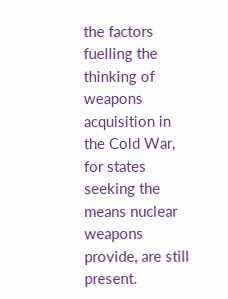the factors fuelling the thinking of weapons acquisition in the Cold War, for states seeking the means nuclear weapons provide, are still present.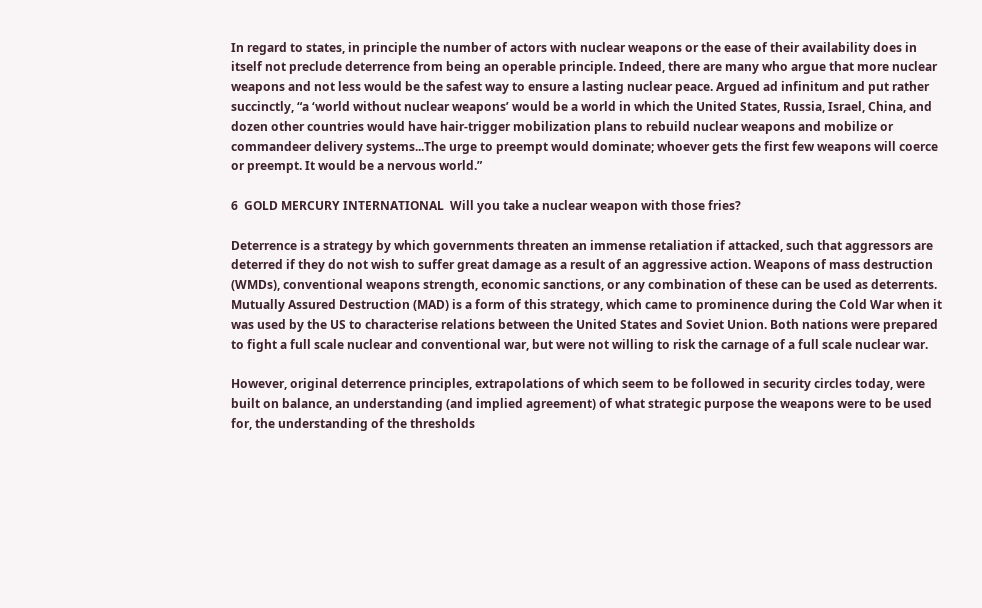In regard to states, in principle the number of actors with nuclear weapons or the ease of their availability does in itself not preclude deterrence from being an operable principle. Indeed, there are many who argue that more nuclear weapons and not less would be the safest way to ensure a lasting nuclear peace. Argued ad infinitum and put rather succinctly, “a ‘world without nuclear weapons’ would be a world in which the United States, Russia, Israel, China, and dozen other countries would have hair-trigger mobilization plans to rebuild nuclear weapons and mobilize or commandeer delivery systems...The urge to preempt would dominate; whoever gets the first few weapons will coerce or preempt. It would be a nervous world.”

6  GOLD MERCURY INTERNATIONAL  Will you take a nuclear weapon with those fries?

Deterrence is a strategy by which governments threaten an immense retaliation if attacked, such that aggressors are deterred if they do not wish to suffer great damage as a result of an aggressive action. Weapons of mass destruction (WMDs), conventional weapons strength, economic sanctions, or any combination of these can be used as deterrents. Mutually Assured Destruction (MAD) is a form of this strategy, which came to prominence during the Cold War when it was used by the US to characterise relations between the United States and Soviet Union. Both nations were prepared to fight a full scale nuclear and conventional war, but were not willing to risk the carnage of a full scale nuclear war.

However, original deterrence principles, extrapolations of which seem to be followed in security circles today, were built on balance, an understanding (and implied agreement) of what strategic purpose the weapons were to be used for, the understanding of the thresholds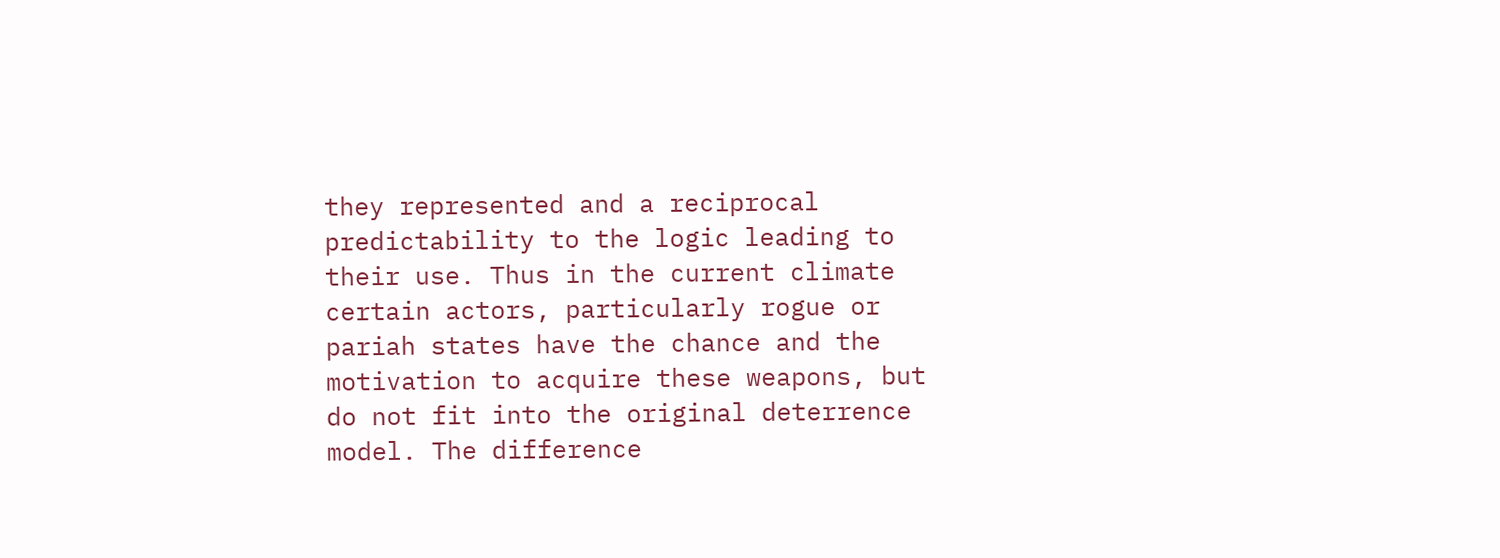they represented and a reciprocal predictability to the logic leading to their use. Thus in the current climate certain actors, particularly rogue or pariah states have the chance and the motivation to acquire these weapons, but do not fit into the original deterrence model. The difference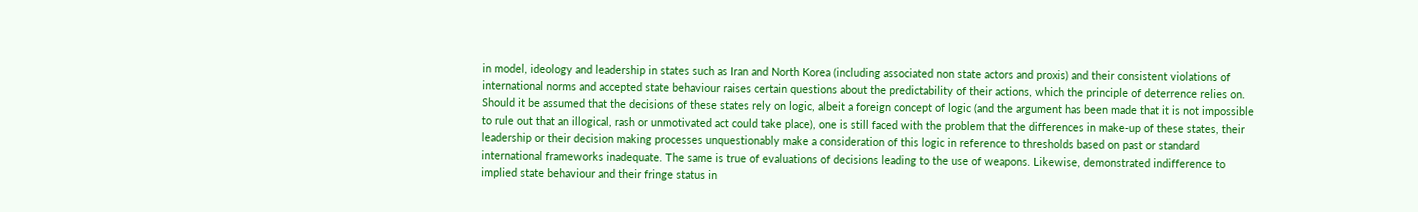in model, ideology and leadership in states such as Iran and North Korea (including associated non state actors and proxis) and their consistent violations of international norms and accepted state behaviour raises certain questions about the predictability of their actions, which the principle of deterrence relies on. Should it be assumed that the decisions of these states rely on logic, albeit a foreign concept of logic (and the argument has been made that it is not impossible to rule out that an illogical, rash or unmotivated act could take place), one is still faced with the problem that the differences in make-up of these states, their leadership or their decision making processes unquestionably make a consideration of this logic in reference to thresholds based on past or standard international frameworks inadequate. The same is true of evaluations of decisions leading to the use of weapons. Likewise, demonstrated indifference to implied state behaviour and their fringe status in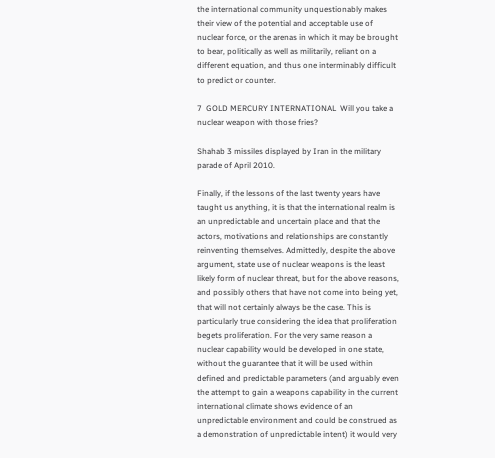the international community unquestionably makes their view of the potential and acceptable use of nuclear force, or the arenas in which it may be brought to bear, politically as well as militarily, reliant on a different equation, and thus one interminably difficult to predict or counter.

7  GOLD MERCURY INTERNATIONAL  Will you take a nuclear weapon with those fries?

Shahab 3 missiles displayed by Iran in the military parade of April 2010.

Finally, if the lessons of the last twenty years have taught us anything, it is that the international realm is an unpredictable and uncertain place and that the actors, motivations and relationships are constantly reinventing themselves. Admittedly, despite the above argument, state use of nuclear weapons is the least likely form of nuclear threat, but for the above reasons, and possibly others that have not come into being yet, that will not certainly always be the case. This is particularly true considering the idea that proliferation begets proliferation. For the very same reason a nuclear capability would be developed in one state, without the guarantee that it will be used within defined and predictable parameters (and arguably even the attempt to gain a weapons capability in the current international climate shows evidence of an unpredictable environment and could be construed as a demonstration of unpredictable intent) it would very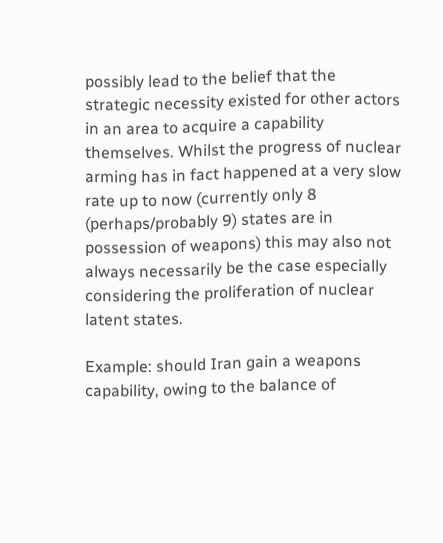possibly lead to the belief that the strategic necessity existed for other actors in an area to acquire a capability themselves. Whilst the progress of nuclear arming has in fact happened at a very slow rate up to now (currently only 8 (perhaps/probably 9) states are in possession of weapons) this may also not always necessarily be the case especially considering the proliferation of nuclear latent states.

Example: should Iran gain a weapons capability, owing to the balance of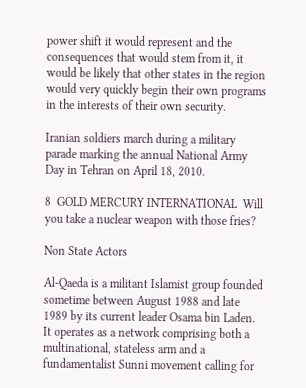power shift it would represent and the consequences that would stem from it, it would be likely that other states in the region would very quickly begin their own programs in the interests of their own security.

Iranian soldiers march during a military parade marking the annual National Army Day in Tehran on April 18, 2010.

8  GOLD MERCURY INTERNATIONAL  Will you take a nuclear weapon with those fries?

Non State Actors

Al-Qaeda is a militant Islamist group founded sometime between August 1988 and late 1989 by its current leader Osama bin Laden. It operates as a network comprising both a multinational, stateless arm and a fundamentalist Sunni movement calling for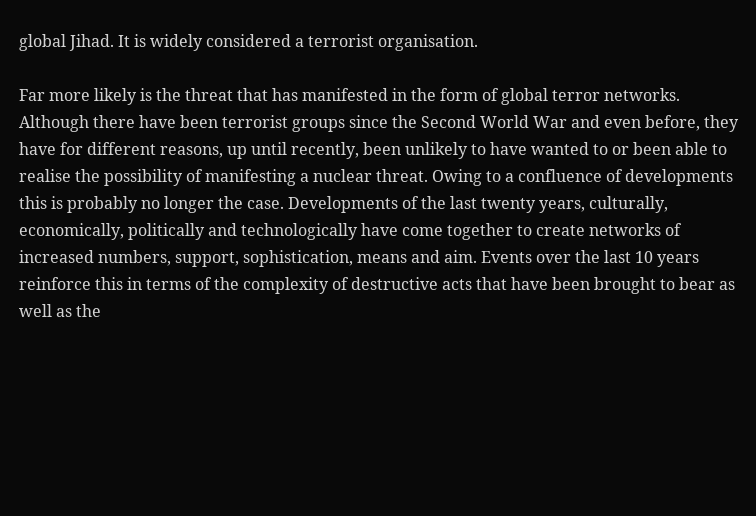global Jihad. It is widely considered a terrorist organisation.

Far more likely is the threat that has manifested in the form of global terror networks. Although there have been terrorist groups since the Second World War and even before, they have for different reasons, up until recently, been unlikely to have wanted to or been able to realise the possibility of manifesting a nuclear threat. Owing to a confluence of developments this is probably no longer the case. Developments of the last twenty years, culturally, economically, politically and technologically have come together to create networks of increased numbers, support, sophistication, means and aim. Events over the last 10 years reinforce this in terms of the complexity of destructive acts that have been brought to bear as well as the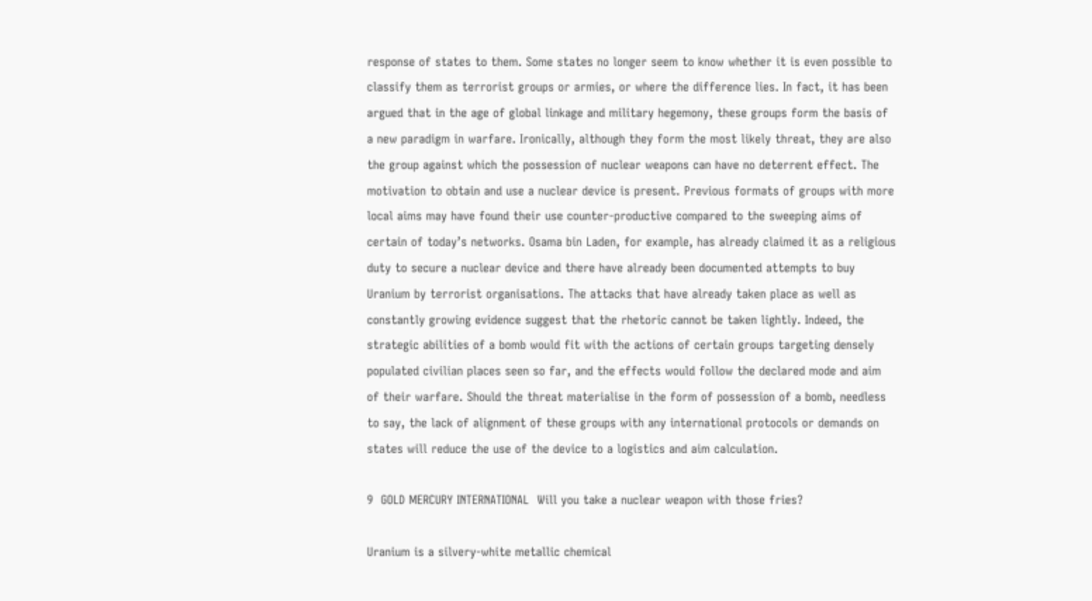response of states to them. Some states no longer seem to know whether it is even possible to classify them as terrorist groups or armies, or where the difference lies. In fact, it has been argued that in the age of global linkage and military hegemony, these groups form the basis of a new paradigm in warfare. Ironically, although they form the most likely threat, they are also the group against which the possession of nuclear weapons can have no deterrent effect. The motivation to obtain and use a nuclear device is present. Previous formats of groups with more local aims may have found their use counter-productive compared to the sweeping aims of certain of today’s networks. Osama bin Laden, for example, has already claimed it as a religious duty to secure a nuclear device and there have already been documented attempts to buy Uranium by terrorist organisations. The attacks that have already taken place as well as constantly growing evidence suggest that the rhetoric cannot be taken lightly. Indeed, the strategic abilities of a bomb would fit with the actions of certain groups targeting densely populated civilian places seen so far, and the effects would follow the declared mode and aim of their warfare. Should the threat materialise in the form of possession of a bomb, needless to say, the lack of alignment of these groups with any international protocols or demands on states will reduce the use of the device to a logistics and aim calculation.

9  GOLD MERCURY INTERNATIONAL  Will you take a nuclear weapon with those fries?

Uranium is a silvery-white metallic chemical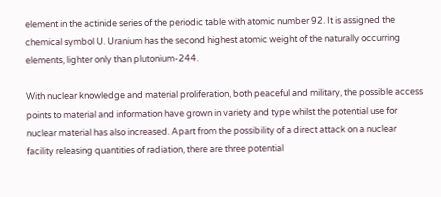element in the actinide series of the periodic table with atomic number 92. It is assigned the chemical symbol U. Uranium has the second highest atomic weight of the naturally occurring elements, lighter only than plutonium-244.

With nuclear knowledge and material proliferation, both peaceful and military, the possible access points to material and information have grown in variety and type whilst the potential use for nuclear material has also increased. Apart from the possibility of a direct attack on a nuclear facility releasing quantities of radiation, there are three potential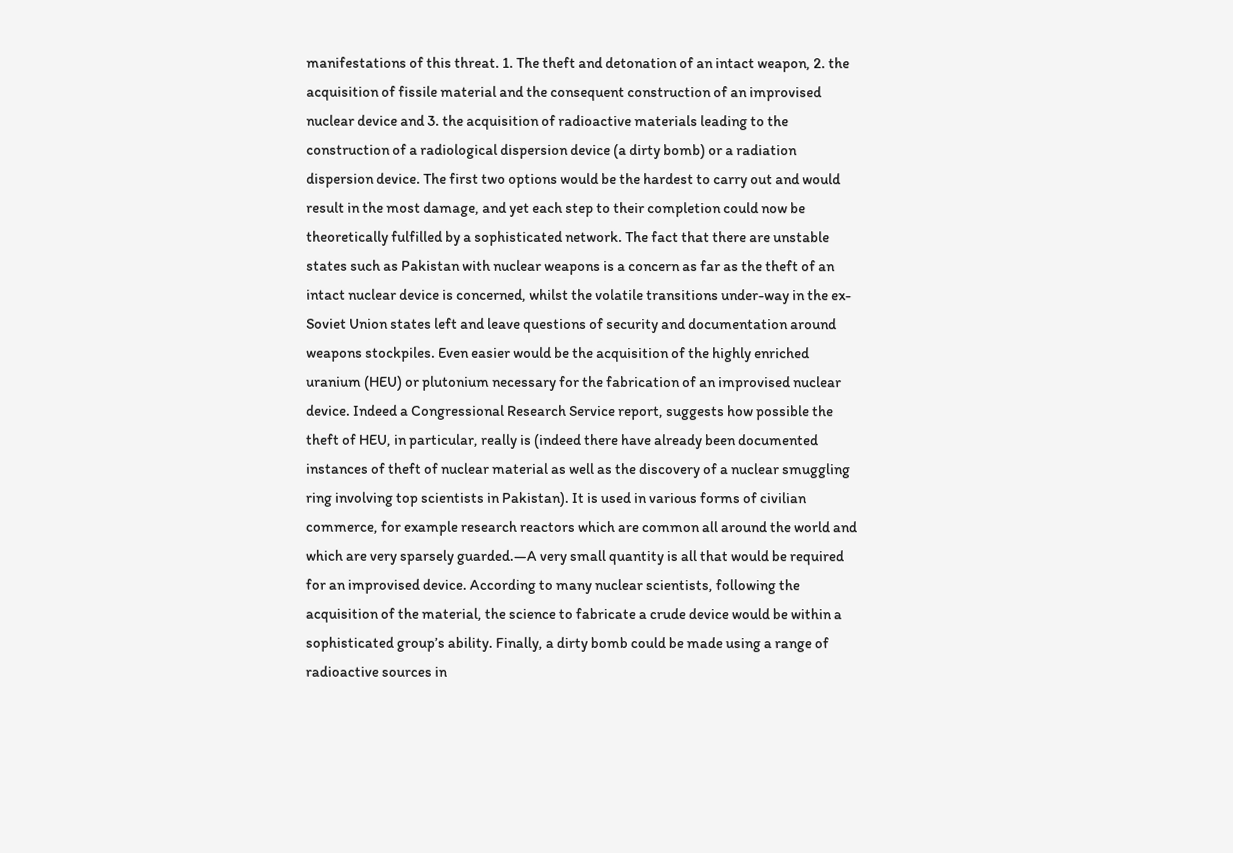manifestations of this threat. 1. The theft and detonation of an intact weapon, 2. the acquisition of fissile material and the consequent construction of an improvised nuclear device and 3. the acquisition of radioactive materials leading to the construction of a radiological dispersion device (a dirty bomb) or a radiation dispersion device. The first two options would be the hardest to carry out and would result in the most damage, and yet each step to their completion could now be theoretically fulfilled by a sophisticated network. The fact that there are unstable states such as Pakistan with nuclear weapons is a concern as far as the theft of an intact nuclear device is concerned, whilst the volatile transitions under-way in the ex-Soviet Union states left and leave questions of security and documentation around weapons stockpiles. Even easier would be the acquisition of the highly enriched uranium (HEU) or plutonium necessary for the fabrication of an improvised nuclear device. Indeed a Congressional Research Service report, suggests how possible the theft of HEU, in particular, really is (indeed there have already been documented instances of theft of nuclear material as well as the discovery of a nuclear smuggling ring involving top scientists in Pakistan). It is used in various forms of civilian commerce, for example research reactors which are common all around the world and which are very sparsely guarded.—A very small quantity is all that would be required for an improvised device. According to many nuclear scientists, following the acquisition of the material, the science to fabricate a crude device would be within a sophisticated group’s ability. Finally, a dirty bomb could be made using a range of radioactive sources in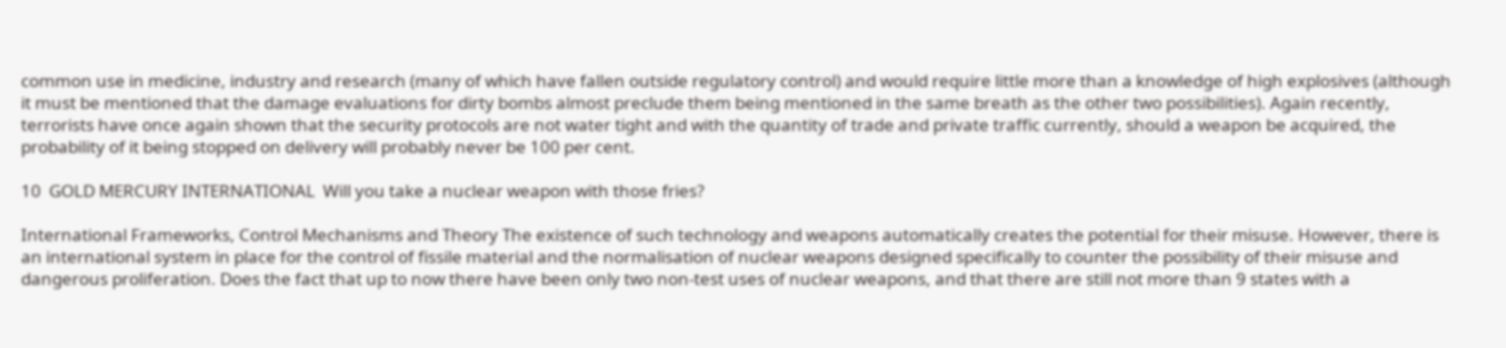common use in medicine, industry and research (many of which have fallen outside regulatory control) and would require little more than a knowledge of high explosives (although it must be mentioned that the damage evaluations for dirty bombs almost preclude them being mentioned in the same breath as the other two possibilities). Again recently, terrorists have once again shown that the security protocols are not water tight and with the quantity of trade and private traffic currently, should a weapon be acquired, the probability of it being stopped on delivery will probably never be 100 per cent.

10  GOLD MERCURY INTERNATIONAL  Will you take a nuclear weapon with those fries?

International Frameworks, Control Mechanisms and Theory The existence of such technology and weapons automatically creates the potential for their misuse. However, there is an international system in place for the control of fissile material and the normalisation of nuclear weapons designed specifically to counter the possibility of their misuse and dangerous proliferation. Does the fact that up to now there have been only two non-test uses of nuclear weapons, and that there are still not more than 9 states with a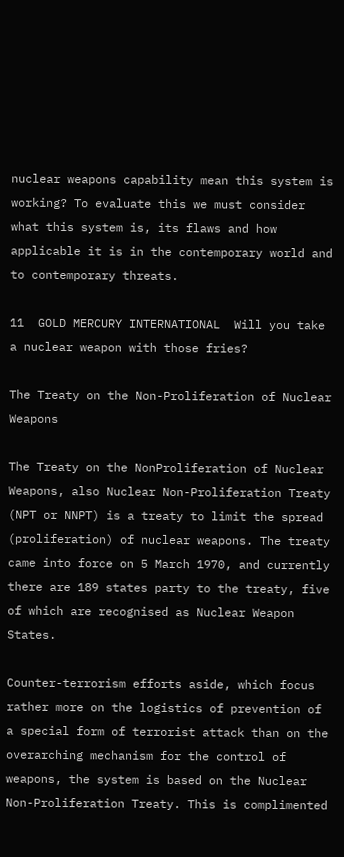nuclear weapons capability mean this system is working? To evaluate this we must consider what this system is, its flaws and how applicable it is in the contemporary world and to contemporary threats.

11  GOLD MERCURY INTERNATIONAL  Will you take a nuclear weapon with those fries?

The Treaty on the Non-Proliferation of Nuclear Weapons

The Treaty on the NonProliferation of Nuclear Weapons, also Nuclear Non-Proliferation Treaty (NPT or NNPT) is a treaty to limit the spread (proliferation) of nuclear weapons. The treaty came into force on 5 March 1970, and currently there are 189 states party to the treaty, five of which are recognised as Nuclear Weapon States.

Counter-terrorism efforts aside, which focus rather more on the logistics of prevention of a special form of terrorist attack than on the overarching mechanism for the control of weapons, the system is based on the Nuclear Non-Proliferation Treaty. This is complimented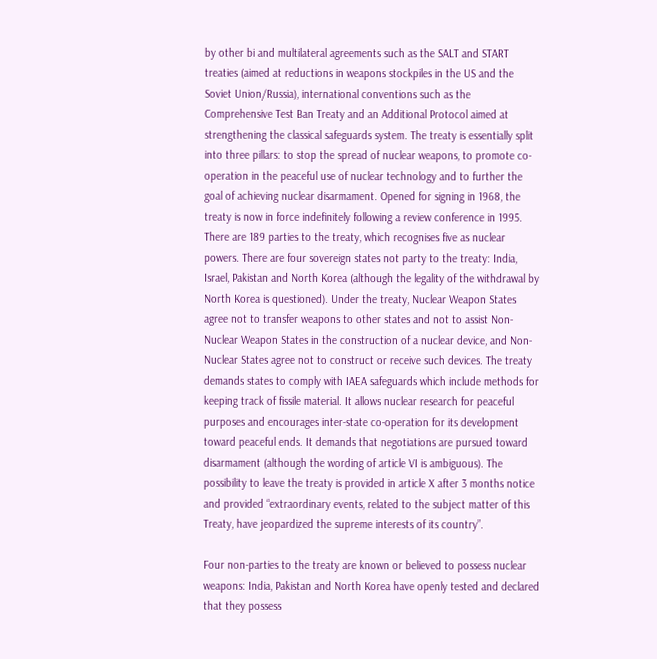by other bi and multilateral agreements such as the SALT and START treaties (aimed at reductions in weapons stockpiles in the US and the Soviet Union/Russia), international conventions such as the Comprehensive Test Ban Treaty and an Additional Protocol aimed at strengthening the classical safeguards system. The treaty is essentially split into three pillars: to stop the spread of nuclear weapons, to promote co-operation in the peaceful use of nuclear technology and to further the goal of achieving nuclear disarmament. Opened for signing in 1968, the treaty is now in force indefinitely following a review conference in 1995. There are 189 parties to the treaty, which recognises five as nuclear powers. There are four sovereign states not party to the treaty: India, Israel, Pakistan and North Korea (although the legality of the withdrawal by North Korea is questioned). Under the treaty, Nuclear Weapon States agree not to transfer weapons to other states and not to assist Non-Nuclear Weapon States in the construction of a nuclear device, and Non-Nuclear States agree not to construct or receive such devices. The treaty demands states to comply with IAEA safeguards which include methods for keeping track of fissile material. It allows nuclear research for peaceful purposes and encourages inter-state co-operation for its development toward peaceful ends. It demands that negotiations are pursued toward disarmament (although the wording of article VI is ambiguous). The possibility to leave the treaty is provided in article X after 3 months notice and provided “extraordinary events, related to the subject matter of this Treaty, have jeopardized the supreme interests of its country”.

Four non-parties to the treaty are known or believed to possess nuclear weapons: India, Pakistan and North Korea have openly tested and declared that they possess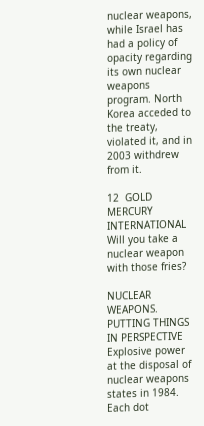nuclear weapons, while Israel has had a policy of opacity regarding its own nuclear weapons program. North Korea acceded to the treaty, violated it, and in 2003 withdrew from it.

12  GOLD MERCURY INTERNATIONAL  Will you take a nuclear weapon with those fries?

NUCLEAR WEAPONS. PUTTING THINGS IN PERSPECTIVE Explosive power at the disposal of nuclear weapons states in 1984. Each dot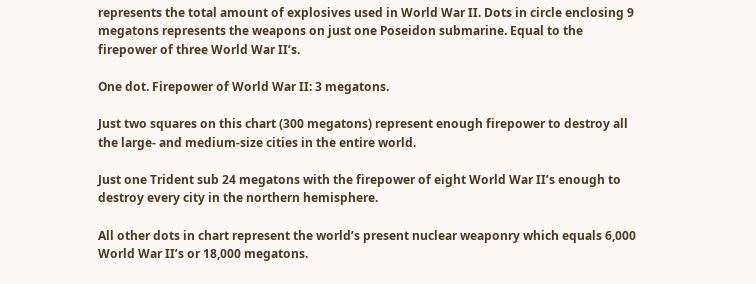represents the total amount of explosives used in World War II. Dots in circle enclosing 9 megatons represents the weapons on just one Poseidon submarine. Equal to the firepower of three World War II’s.

One dot. Firepower of World War II: 3 megatons.

Just two squares on this chart (300 megatons) represent enough firepower to destroy all the large- and medium-size cities in the entire world.

Just one Trident sub 24 megatons with the firepower of eight World War II’s enough to destroy every city in the northern hemisphere.

All other dots in chart represent the world’s present nuclear weaponry which equals 6,000 World War II’s or 18,000 megatons.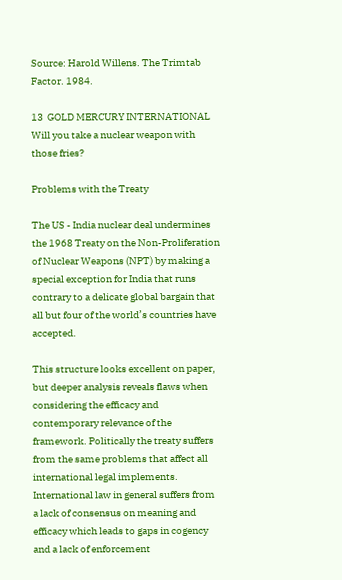Source: Harold Willens. The Trimtab Factor. 1984.

13  GOLD MERCURY INTERNATIONAL  Will you take a nuclear weapon with those fries?

Problems with the Treaty

The US - India nuclear deal undermines the 1968 Treaty on the Non-Proliferation of Nuclear Weapons (NPT) by making a special exception for India that runs contrary to a delicate global bargain that all but four of the world’s countries have accepted.

This structure looks excellent on paper, but deeper analysis reveals flaws when considering the efficacy and contemporary relevance of the framework. Politically the treaty suffers from the same problems that affect all international legal implements. International law in general suffers from a lack of consensus on meaning and efficacy which leads to gaps in cogency and a lack of enforcement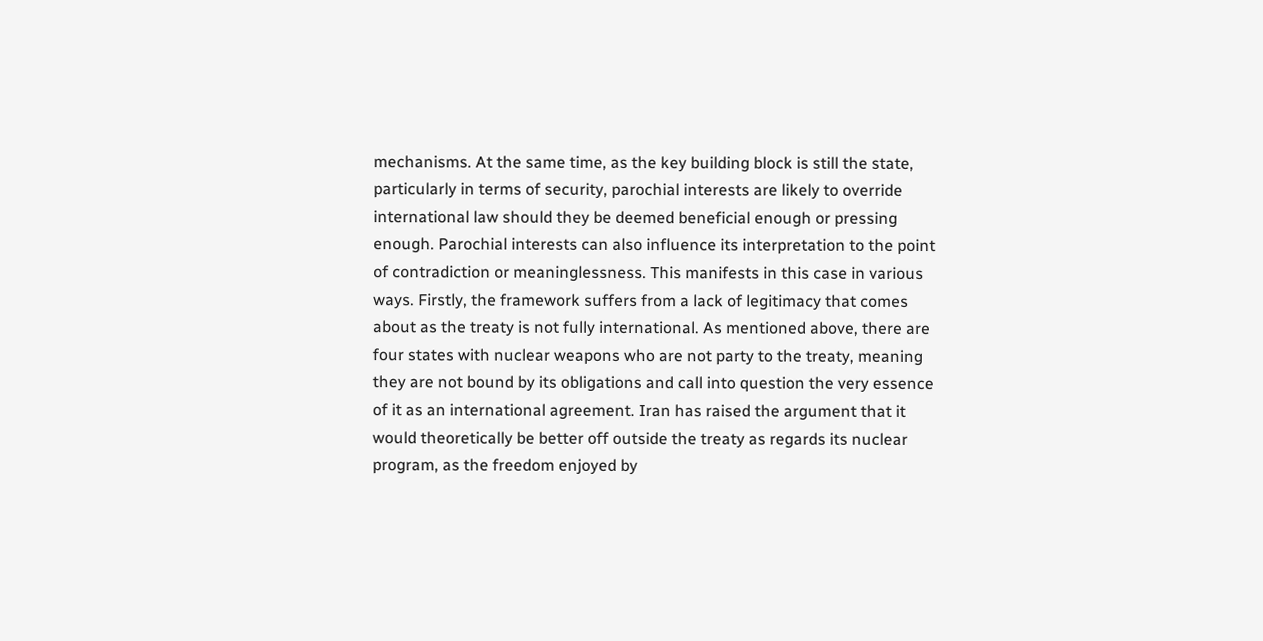mechanisms. At the same time, as the key building block is still the state, particularly in terms of security, parochial interests are likely to override international law should they be deemed beneficial enough or pressing enough. Parochial interests can also influence its interpretation to the point of contradiction or meaninglessness. This manifests in this case in various ways. Firstly, the framework suffers from a lack of legitimacy that comes about as the treaty is not fully international. As mentioned above, there are four states with nuclear weapons who are not party to the treaty, meaning they are not bound by its obligations and call into question the very essence of it as an international agreement. Iran has raised the argument that it would theoretically be better off outside the treaty as regards its nuclear program, as the freedom enjoyed by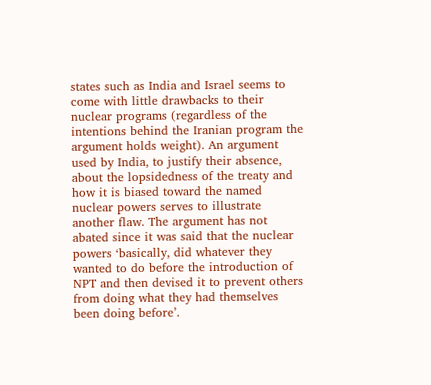states such as India and Israel seems to come with little drawbacks to their nuclear programs (regardless of the intentions behind the Iranian program the argument holds weight). An argument used by India, to justify their absence, about the lopsidedness of the treaty and how it is biased toward the named nuclear powers serves to illustrate another flaw. The argument has not abated since it was said that the nuclear powers ‘basically, did whatever they wanted to do before the introduction of NPT and then devised it to prevent others from doing what they had themselves been doing before’.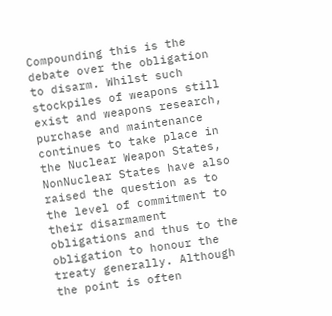Compounding this is the debate over the obligation to disarm. Whilst such stockpiles of weapons still exist and weapons research, purchase and maintenance continues to take place in the Nuclear Weapon States, NonNuclear States have also raised the question as to the level of commitment to their disarmament obligations and thus to the obligation to honour the treaty generally. Although the point is often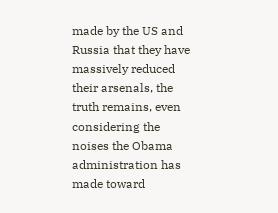made by the US and Russia that they have massively reduced their arsenals, the truth remains, even considering the noises the Obama administration has made toward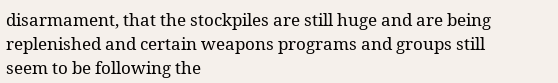disarmament, that the stockpiles are still huge and are being replenished and certain weapons programs and groups still seem to be following the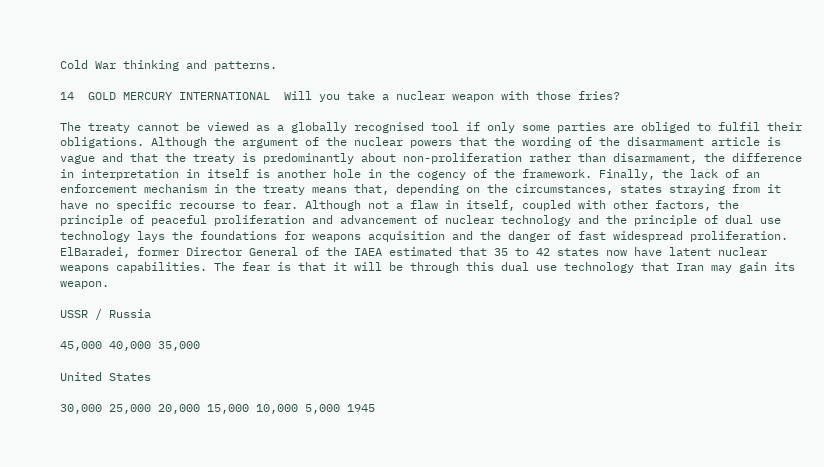Cold War thinking and patterns.

14  GOLD MERCURY INTERNATIONAL  Will you take a nuclear weapon with those fries?

The treaty cannot be viewed as a globally recognised tool if only some parties are obliged to fulfil their obligations. Although the argument of the nuclear powers that the wording of the disarmament article is vague and that the treaty is predominantly about non-proliferation rather than disarmament, the difference in interpretation in itself is another hole in the cogency of the framework. Finally, the lack of an enforcement mechanism in the treaty means that, depending on the circumstances, states straying from it have no specific recourse to fear. Although not a flaw in itself, coupled with other factors, the principle of peaceful proliferation and advancement of nuclear technology and the principle of dual use technology lays the foundations for weapons acquisition and the danger of fast widespread proliferation. ElBaradei, former Director General of the IAEA estimated that 35 to 42 states now have latent nuclear weapons capabilities. The fear is that it will be through this dual use technology that Iran may gain its weapon.

USSR / Russia

45,000 40,000 35,000

United States

30,000 25,000 20,000 15,000 10,000 5,000 1945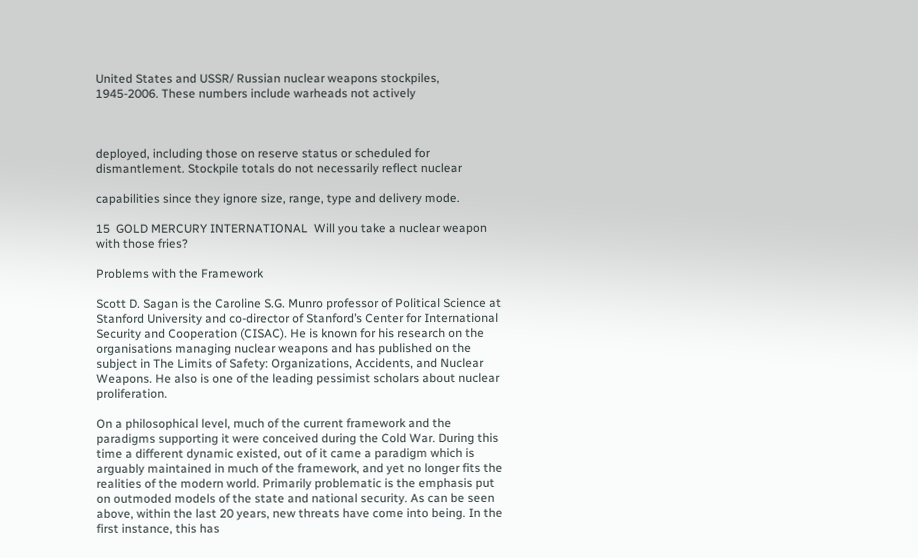United States and USSR/ Russian nuclear weapons stockpiles, 1945-2006. These numbers include warheads not actively



deployed, including those on reserve status or scheduled for dismantlement. Stockpile totals do not necessarily reflect nuclear

capabilities since they ignore size, range, type and delivery mode.

15  GOLD MERCURY INTERNATIONAL  Will you take a nuclear weapon with those fries?

Problems with the Framework

Scott D. Sagan is the Caroline S.G. Munro professor of Political Science at Stanford University and co-director of Stanford’s Center for International Security and Cooperation (CISAC). He is known for his research on the organisations managing nuclear weapons and has published on the subject in The Limits of Safety: Organizations, Accidents, and Nuclear Weapons. He also is one of the leading pessimist scholars about nuclear proliferation.

On a philosophical level, much of the current framework and the paradigms supporting it were conceived during the Cold War. During this time a different dynamic existed, out of it came a paradigm which is arguably maintained in much of the framework, and yet no longer fits the realities of the modern world. Primarily problematic is the emphasis put on outmoded models of the state and national security. As can be seen above, within the last 20 years, new threats have come into being. In the first instance, this has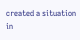created a situation in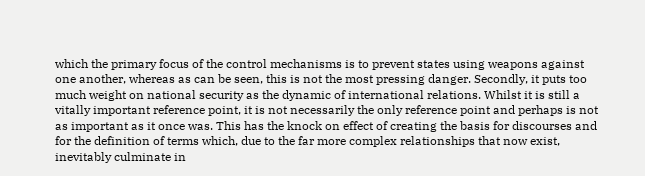which the primary focus of the control mechanisms is to prevent states using weapons against one another, whereas as can be seen, this is not the most pressing danger. Secondly, it puts too much weight on national security as the dynamic of international relations. Whilst it is still a vitally important reference point, it is not necessarily the only reference point and perhaps is not as important as it once was. This has the knock on effect of creating the basis for discourses and for the definition of terms which, due to the far more complex relationships that now exist, inevitably culminate in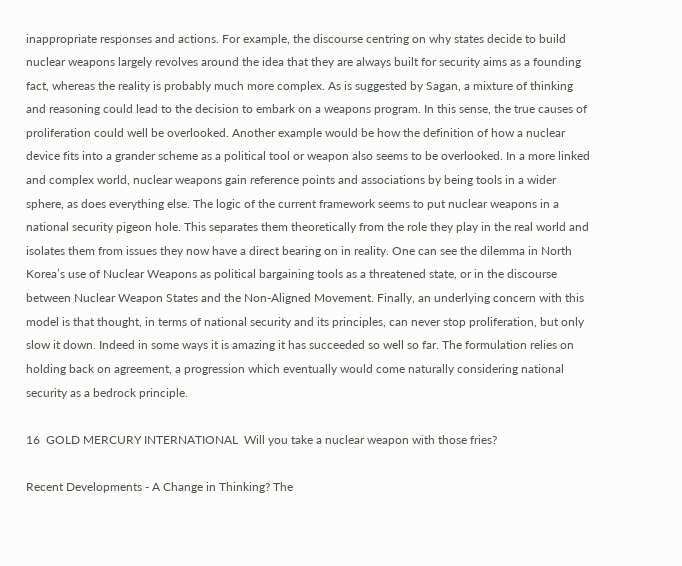inappropriate responses and actions. For example, the discourse centring on why states decide to build nuclear weapons largely revolves around the idea that they are always built for security aims as a founding fact, whereas the reality is probably much more complex. As is suggested by Sagan, a mixture of thinking and reasoning could lead to the decision to embark on a weapons program. In this sense, the true causes of proliferation could well be overlooked. Another example would be how the definition of how a nuclear device fits into a grander scheme as a political tool or weapon also seems to be overlooked. In a more linked and complex world, nuclear weapons gain reference points and associations by being tools in a wider sphere, as does everything else. The logic of the current framework seems to put nuclear weapons in a national security pigeon hole. This separates them theoretically from the role they play in the real world and isolates them from issues they now have a direct bearing on in reality. One can see the dilemma in North Korea’s use of Nuclear Weapons as political bargaining tools as a threatened state, or in the discourse between Nuclear Weapon States and the Non-Aligned Movement. Finally, an underlying concern with this model is that thought, in terms of national security and its principles, can never stop proliferation, but only slow it down. Indeed in some ways it is amazing it has succeeded so well so far. The formulation relies on holding back on agreement, a progression which eventually would come naturally considering national security as a bedrock principle.

16  GOLD MERCURY INTERNATIONAL  Will you take a nuclear weapon with those fries?

Recent Developments - A Change in Thinking? The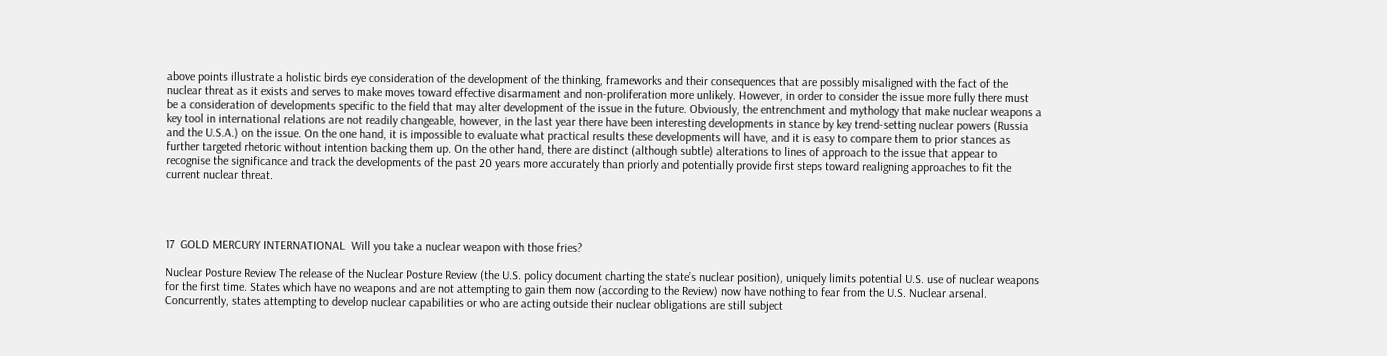above points illustrate a holistic birds eye consideration of the development of the thinking, frameworks and their consequences that are possibly misaligned with the fact of the nuclear threat as it exists and serves to make moves toward effective disarmament and non-proliferation more unlikely. However, in order to consider the issue more fully there must be a consideration of developments specific to the field that may alter development of the issue in the future. Obviously, the entrenchment and mythology that make nuclear weapons a key tool in international relations are not readily changeable, however, in the last year there have been interesting developments in stance by key trend-setting nuclear powers (Russia and the U.S.A.) on the issue. On the one hand, it is impossible to evaluate what practical results these developments will have, and it is easy to compare them to prior stances as further targeted rhetoric without intention backing them up. On the other hand, there are distinct (although subtle) alterations to lines of approach to the issue that appear to recognise the significance and track the developments of the past 20 years more accurately than priorly and potentially provide first steps toward realigning approaches to fit the current nuclear threat.




17  GOLD MERCURY INTERNATIONAL  Will you take a nuclear weapon with those fries?

Nuclear Posture Review The release of the Nuclear Posture Review (the U.S. policy document charting the state’s nuclear position), uniquely limits potential U.S. use of nuclear weapons for the first time. States which have no weapons and are not attempting to gain them now (according to the Review) now have nothing to fear from the U.S. Nuclear arsenal. Concurrently, states attempting to develop nuclear capabilities or who are acting outside their nuclear obligations are still subject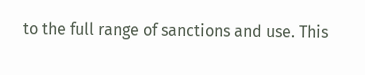to the full range of sanctions and use. This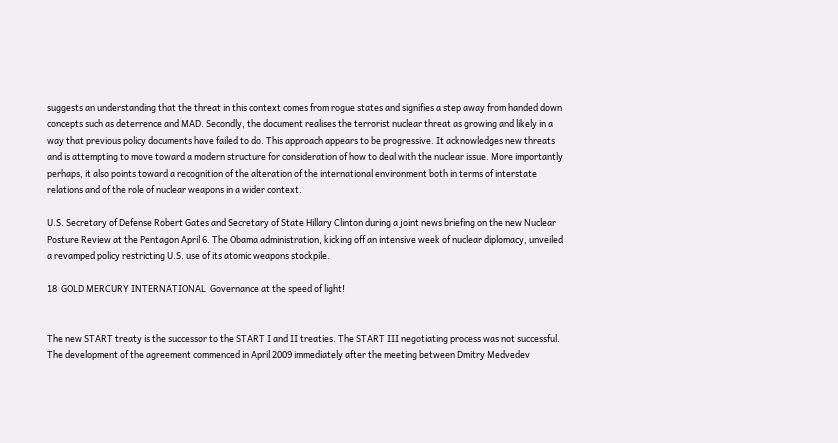suggests an understanding that the threat in this context comes from rogue states and signifies a step away from handed down concepts such as deterrence and MAD. Secondly, the document realises the terrorist nuclear threat as growing and likely in a way that previous policy documents have failed to do. This approach appears to be progressive. It acknowledges new threats and is attempting to move toward a modern structure for consideration of how to deal with the nuclear issue. More importantly perhaps, it also points toward a recognition of the alteration of the international environment both in terms of interstate relations and of the role of nuclear weapons in a wider context.

U.S. Secretary of Defense Robert Gates and Secretary of State Hillary Clinton during a joint news briefing on the new Nuclear Posture Review at the Pentagon April 6. The Obama administration, kicking off an intensive week of nuclear diplomacy, unveiled a revamped policy restricting U.S. use of its atomic weapons stockpile.

18  GOLD MERCURY INTERNATIONAL  Governance at the speed of light!


The new START treaty is the successor to the START I and II treaties. The START III negotiating process was not successful. The development of the agreement commenced in April 2009 immediately after the meeting between Dmitry Medvedev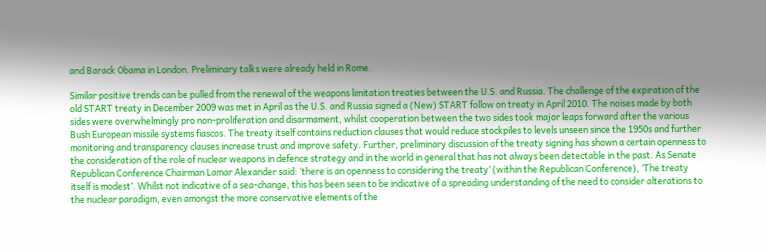and Barack Obama in London. Preliminary talks were already held in Rome.

Similar positive trends can be pulled from the renewal of the weapons limitation treaties between the U.S. and Russia. The challenge of the expiration of the old START treaty in December 2009 was met in April as the U.S. and Russia signed a (New) START follow on treaty in April 2010. The noises made by both sides were overwhelmingly pro non-proliferation and disarmament, whilst cooperation between the two sides took major leaps forward after the various Bush European missile systems fiascos. The treaty itself contains reduction clauses that would reduce stockpiles to levels unseen since the 1950s and further monitoring and transparency clauses increase trust and improve safety. Further, preliminary discussion of the treaty signing has shown a certain openness to the consideration of the role of nuclear weapons in defence strategy and in the world in general that has not always been detectable in the past. As Senate Republican Conference Chairman Lamar Alexander said: ‘there is an openness to considering the treaty’ (within the Republican Conference), ‘The treaty itself is modest’. Whilst not indicative of a sea-change, this has been seen to be indicative of a spreading understanding of the need to consider alterations to the nuclear paradigm, even amongst the more conservative elements of the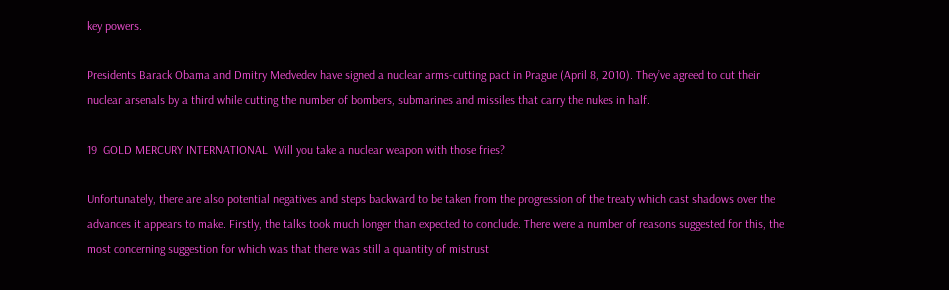key powers.

Presidents Barack Obama and Dmitry Medvedev have signed a nuclear arms-cutting pact in Prague (April 8, 2010). They’ve agreed to cut their nuclear arsenals by a third while cutting the number of bombers, submarines and missiles that carry the nukes in half.

19  GOLD MERCURY INTERNATIONAL  Will you take a nuclear weapon with those fries?

Unfortunately, there are also potential negatives and steps backward to be taken from the progression of the treaty which cast shadows over the advances it appears to make. Firstly, the talks took much longer than expected to conclude. There were a number of reasons suggested for this, the most concerning suggestion for which was that there was still a quantity of mistrust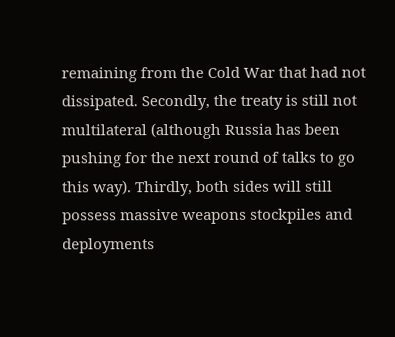remaining from the Cold War that had not dissipated. Secondly, the treaty is still not multilateral (although Russia has been pushing for the next round of talks to go this way). Thirdly, both sides will still possess massive weapons stockpiles and deployments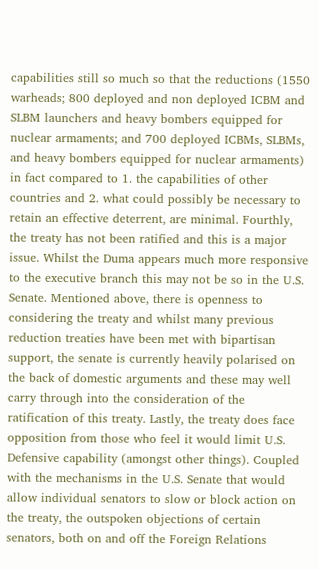capabilities still so much so that the reductions (1550 warheads; 800 deployed and non deployed ICBM and SLBM launchers and heavy bombers equipped for nuclear armaments; and 700 deployed ICBMs, SLBMs, and heavy bombers equipped for nuclear armaments) in fact compared to 1. the capabilities of other countries and 2. what could possibly be necessary to retain an effective deterrent, are minimal. Fourthly, the treaty has not been ratified and this is a major issue. Whilst the Duma appears much more responsive to the executive branch this may not be so in the U.S. Senate. Mentioned above, there is openness to considering the treaty and whilst many previous reduction treaties have been met with bipartisan support, the senate is currently heavily polarised on the back of domestic arguments and these may well carry through into the consideration of the ratification of this treaty. Lastly, the treaty does face opposition from those who feel it would limit U.S. Defensive capability (amongst other things). Coupled with the mechanisms in the U.S. Senate that would allow individual senators to slow or block action on the treaty, the outspoken objections of certain senators, both on and off the Foreign Relations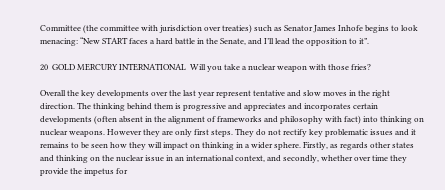Committee (the committee with jurisdiction over treaties) such as Senator James Inhofe begins to look menacing: “New START faces a hard battle in the Senate, and I’ll lead the opposition to it”.

20  GOLD MERCURY INTERNATIONAL  Will you take a nuclear weapon with those fries?

Overall the key developments over the last year represent tentative and slow moves in the right direction. The thinking behind them is progressive and appreciates and incorporates certain developments (often absent in the alignment of frameworks and philosophy with fact) into thinking on nuclear weapons. However they are only first steps. They do not rectify key problematic issues and it remains to be seen how they will impact on thinking in a wider sphere. Firstly, as regards other states and thinking on the nuclear issue in an international context, and secondly, whether over time they provide the impetus for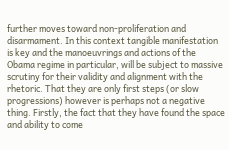further moves toward non-proliferation and disarmament. In this context tangible manifestation is key and the manoeuvrings and actions of the Obama regime in particular, will be subject to massive scrutiny for their validity and alignment with the rhetoric. That they are only first steps (or slow progressions) however is perhaps not a negative thing. Firstly, the fact that they have found the space and ability to come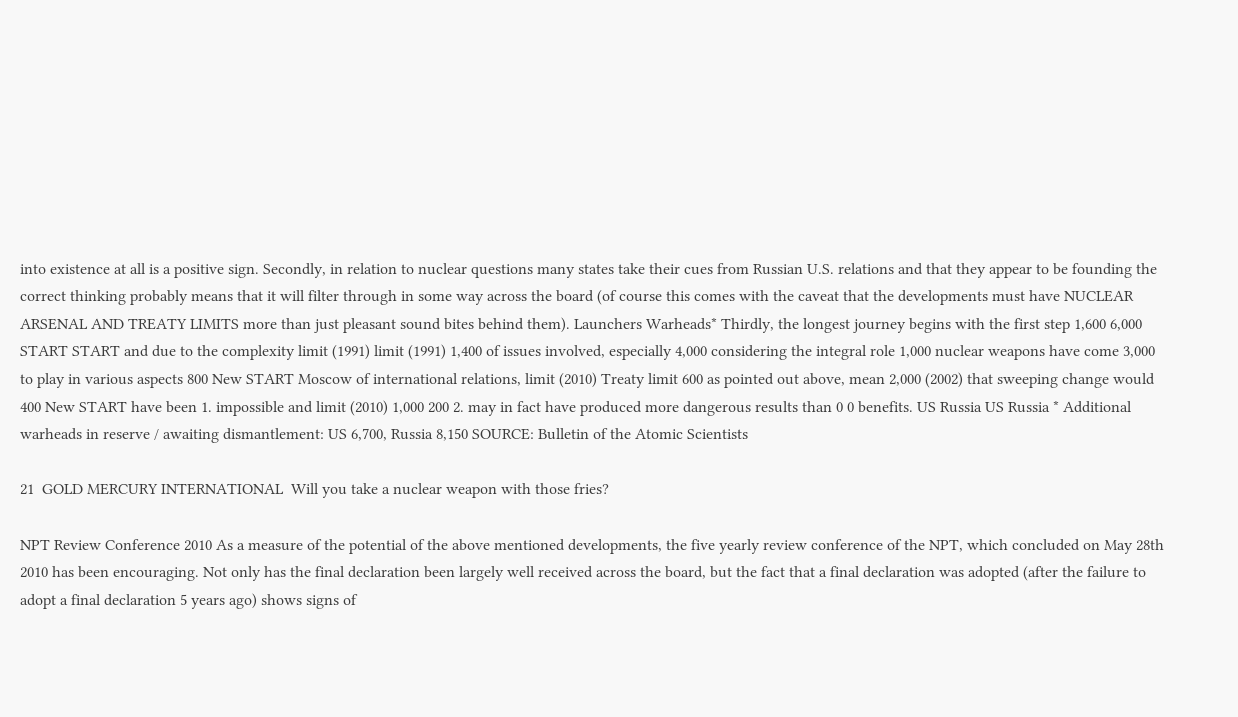into existence at all is a positive sign. Secondly, in relation to nuclear questions many states take their cues from Russian U.S. relations and that they appear to be founding the correct thinking probably means that it will filter through in some way across the board (of course this comes with the caveat that the developments must have NUCLEAR ARSENAL AND TREATY LIMITS more than just pleasant sound bites behind them). Launchers Warheads* Thirdly, the longest journey begins with the first step 1,600 6,000 START START and due to the complexity limit (1991) limit (1991) 1,400 of issues involved, especially 4,000 considering the integral role 1,000 nuclear weapons have come 3,000 to play in various aspects 800 New START Moscow of international relations, limit (2010) Treaty limit 600 as pointed out above, mean 2,000 (2002) that sweeping change would 400 New START have been 1. impossible and limit (2010) 1,000 200 2. may in fact have produced more dangerous results than 0 0 benefits. US Russia US Russia * Additional warheads in reserve / awaiting dismantlement: US 6,700, Russia 8,150 SOURCE: Bulletin of the Atomic Scientists

21  GOLD MERCURY INTERNATIONAL  Will you take a nuclear weapon with those fries?

NPT Review Conference 2010 As a measure of the potential of the above mentioned developments, the five yearly review conference of the NPT, which concluded on May 28th 2010 has been encouraging. Not only has the final declaration been largely well received across the board, but the fact that a final declaration was adopted (after the failure to adopt a final declaration 5 years ago) shows signs of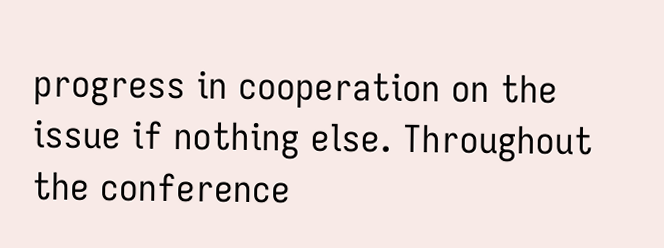progress in cooperation on the issue if nothing else. Throughout the conference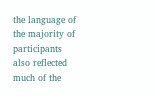the language of the majority of participants also reflected much of the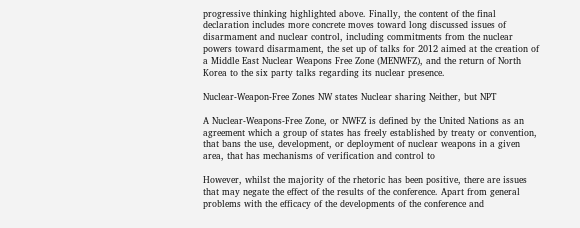progressive thinking highlighted above. Finally, the content of the final declaration includes more concrete moves toward long discussed issues of disarmament and nuclear control, including commitments from the nuclear powers toward disarmament, the set up of talks for 2012 aimed at the creation of a Middle East Nuclear Weapons Free Zone (MENWFZ), and the return of North Korea to the six party talks regarding its nuclear presence.

Nuclear-Weapon-Free Zones NW states Nuclear sharing Neither, but NPT

A Nuclear-Weapons-Free Zone, or NWFZ is defined by the United Nations as an agreement which a group of states has freely established by treaty or convention, that bans the use, development, or deployment of nuclear weapons in a given area, that has mechanisms of verification and control to

However, whilst the majority of the rhetoric has been positive, there are issues that may negate the effect of the results of the conference. Apart from general problems with the efficacy of the developments of the conference and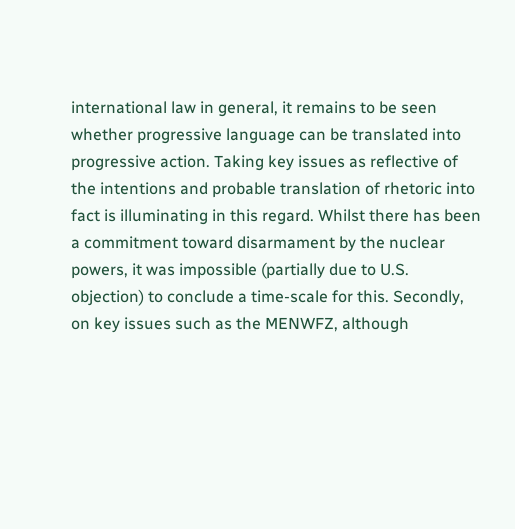international law in general, it remains to be seen whether progressive language can be translated into progressive action. Taking key issues as reflective of the intentions and probable translation of rhetoric into fact is illuminating in this regard. Whilst there has been a commitment toward disarmament by the nuclear powers, it was impossible (partially due to U.S. objection) to conclude a time-scale for this. Secondly, on key issues such as the MENWFZ, although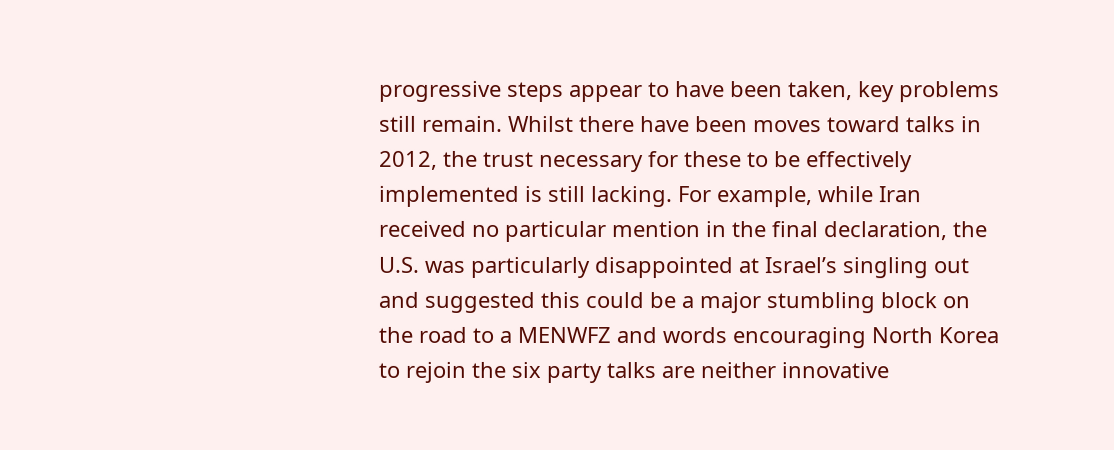progressive steps appear to have been taken, key problems still remain. Whilst there have been moves toward talks in 2012, the trust necessary for these to be effectively implemented is still lacking. For example, while Iran received no particular mention in the final declaration, the U.S. was particularly disappointed at Israel’s singling out and suggested this could be a major stumbling block on the road to a MENWFZ and words encouraging North Korea to rejoin the six party talks are neither innovative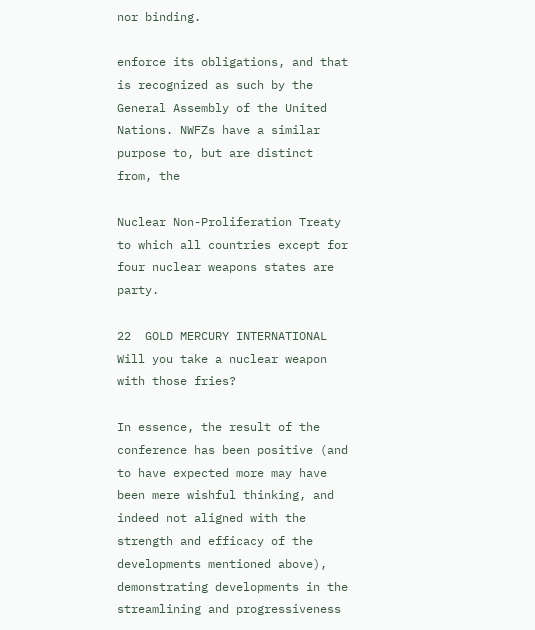nor binding.

enforce its obligations, and that is recognized as such by the General Assembly of the United Nations. NWFZs have a similar purpose to, but are distinct from, the

Nuclear Non-Proliferation Treaty to which all countries except for four nuclear weapons states are party.

22  GOLD MERCURY INTERNATIONAL  Will you take a nuclear weapon with those fries?

In essence, the result of the conference has been positive (and to have expected more may have been mere wishful thinking, and indeed not aligned with the strength and efficacy of the developments mentioned above), demonstrating developments in the streamlining and progressiveness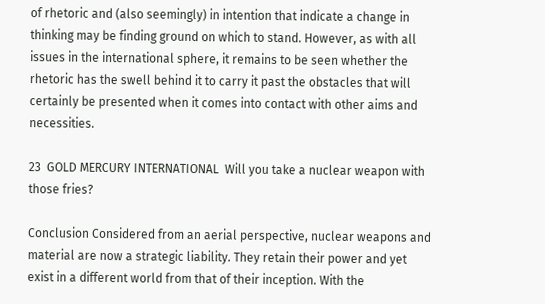of rhetoric and (also seemingly) in intention that indicate a change in thinking may be finding ground on which to stand. However, as with all issues in the international sphere, it remains to be seen whether the rhetoric has the swell behind it to carry it past the obstacles that will certainly be presented when it comes into contact with other aims and necessities.

23  GOLD MERCURY INTERNATIONAL  Will you take a nuclear weapon with those fries?

Conclusion Considered from an aerial perspective, nuclear weapons and material are now a strategic liability. They retain their power and yet exist in a different world from that of their inception. With the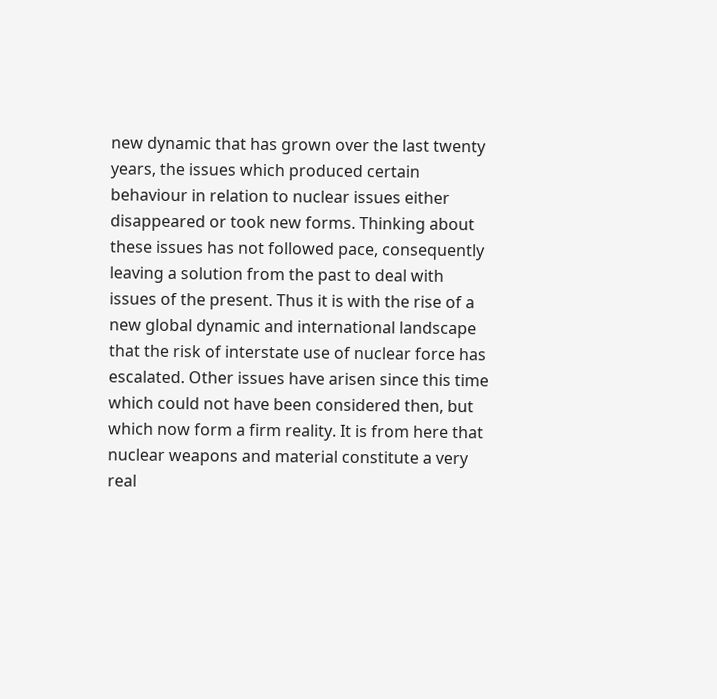new dynamic that has grown over the last twenty years, the issues which produced certain behaviour in relation to nuclear issues either disappeared or took new forms. Thinking about these issues has not followed pace, consequently leaving a solution from the past to deal with issues of the present. Thus it is with the rise of a new global dynamic and international landscape that the risk of interstate use of nuclear force has escalated. Other issues have arisen since this time which could not have been considered then, but which now form a firm reality. It is from here that nuclear weapons and material constitute a very real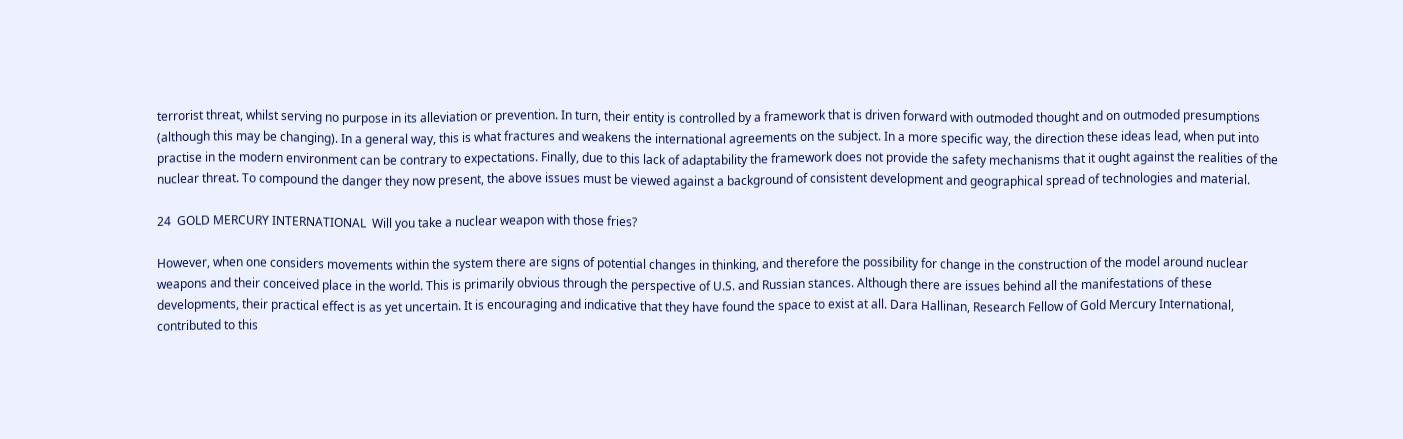terrorist threat, whilst serving no purpose in its alleviation or prevention. In turn, their entity is controlled by a framework that is driven forward with outmoded thought and on outmoded presumptions (although this may be changing). In a general way, this is what fractures and weakens the international agreements on the subject. In a more specific way, the direction these ideas lead, when put into practise in the modern environment can be contrary to expectations. Finally, due to this lack of adaptability the framework does not provide the safety mechanisms that it ought against the realities of the nuclear threat. To compound the danger they now present, the above issues must be viewed against a background of consistent development and geographical spread of technologies and material.

24  GOLD MERCURY INTERNATIONAL  Will you take a nuclear weapon with those fries?

However, when one considers movements within the system there are signs of potential changes in thinking, and therefore the possibility for change in the construction of the model around nuclear weapons and their conceived place in the world. This is primarily obvious through the perspective of U.S. and Russian stances. Although there are issues behind all the manifestations of these developments, their practical effect is as yet uncertain. It is encouraging and indicative that they have found the space to exist at all. Dara Hallinan, Research Fellow of Gold Mercury International, contributed to this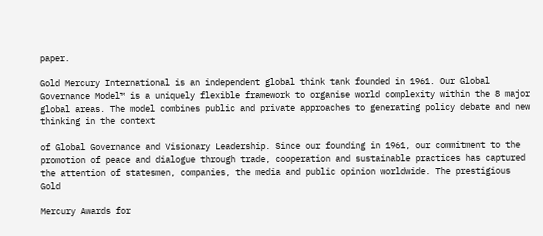paper.

Gold Mercury International is an independent global think tank founded in 1961. Our Global Governance Model™ is a uniquely flexible framework to organise world complexity within the 8 major global areas. The model combines public and private approaches to generating policy debate and new thinking in the context

of Global Governance and Visionary Leadership. Since our founding in 1961, our commitment to the promotion of peace and dialogue through trade, cooperation and sustainable practices has captured the attention of statesmen, companies, the media and public opinion worldwide. The prestigious Gold

Mercury Awards for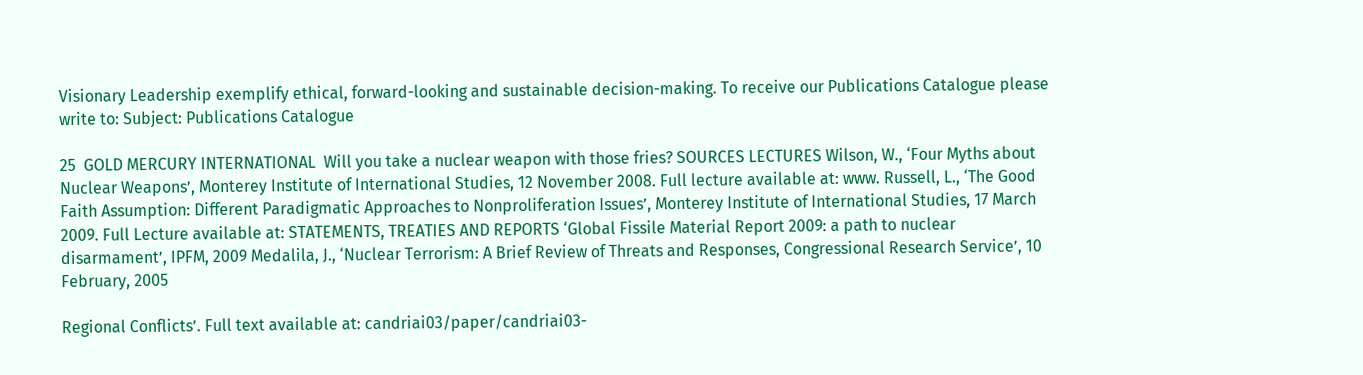Visionary Leadership exemplify ethical, forward-looking and sustainable decision-making. To receive our Publications Catalogue please write to: Subject: Publications Catalogue

25  GOLD MERCURY INTERNATIONAL  Will you take a nuclear weapon with those fries? SOURCES LECTURES Wilson, W., ‘Four Myths about Nuclear Weapons’, Monterey Institute of International Studies, 12 November 2008. Full lecture available at: www. Russell, L., ‘The Good Faith Assumption: Different Paradigmatic Approaches to Nonproliferation Issues’, Monterey Institute of International Studies, 17 March 2009. Full Lecture available at: STATEMENTS, TREATIES AND REPORTS ‘Global Fissile Material Report 2009: a path to nuclear disarmament’, IPFM, 2009 Medalila, J., ‘Nuclear Terrorism: A Brief Review of Threats and Responses, Congressional Research Service’, 10 February, 2005

Regional Conflicts’. Full text available at: candriai03/paper/candriai03-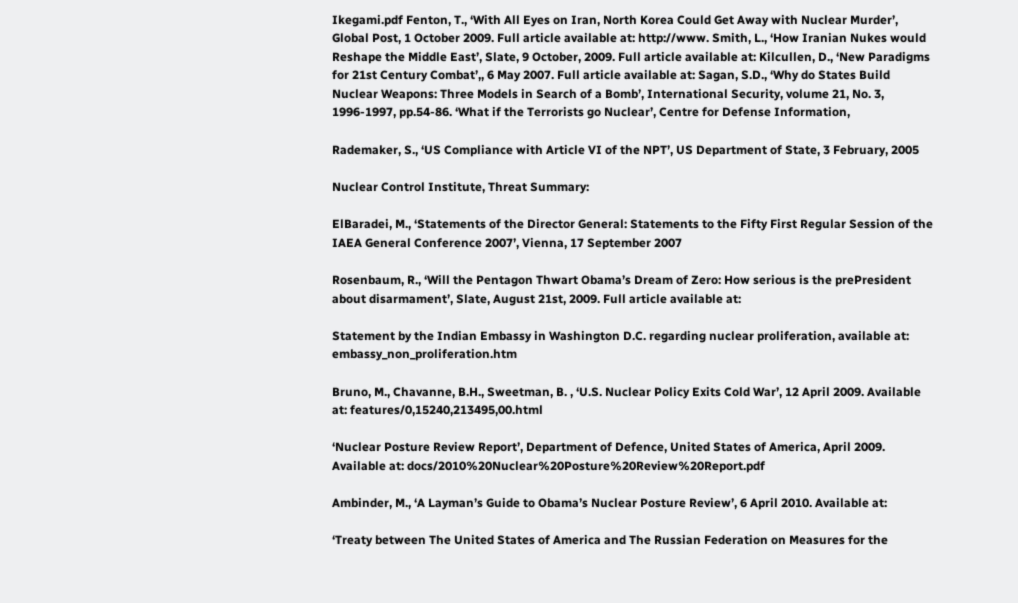Ikegami.pdf Fenton, T., ‘With All Eyes on Iran, North Korea Could Get Away with Nuclear Murder’, Global Post, 1 October 2009. Full article available at: http://www. Smith, L., ‘How Iranian Nukes would Reshape the Middle East’, Slate, 9 October, 2009. Full article available at: Kilcullen, D., ‘New Paradigms for 21st Century Combat’,, 6 May 2007. Full article available at: Sagan, S.D., ‘Why do States Build Nuclear Weapons: Three Models in Search of a Bomb’, International Security, volume 21, No. 3, 1996-1997, pp.54-86. ‘What if the Terrorists go Nuclear’, Centre for Defense Information,

Rademaker, S., ‘US Compliance with Article VI of the NPT’, US Department of State, 3 February, 2005

Nuclear Control Institute, Threat Summary:

ElBaradei, M., ‘Statements of the Director General: Statements to the Fifty First Regular Session of the IAEA General Conference 2007’, Vienna, 17 September 2007

Rosenbaum, R., ‘Will the Pentagon Thwart Obama’s Dream of Zero: How serious is the prePresident about disarmament’, Slate, August 21st, 2009. Full article available at:

Statement by the Indian Embassy in Washington D.C. regarding nuclear proliferation, available at: embassy_non_proliferation.htm

Bruno, M., Chavanne, B.H., Sweetman, B. , ‘U.S. Nuclear Policy Exits Cold War’, 12 April 2009. Available at: features/0,15240,213495,00.html

‘Nuclear Posture Review Report’, Department of Defence, United States of America, April 2009. Available at: docs/2010%20Nuclear%20Posture%20Review%20Report.pdf

Ambinder, M., ‘A Layman’s Guide to Obama’s Nuclear Posture Review’, 6 April 2010. Available at:

‘Treaty between The United States of America and The Russian Federation on Measures for the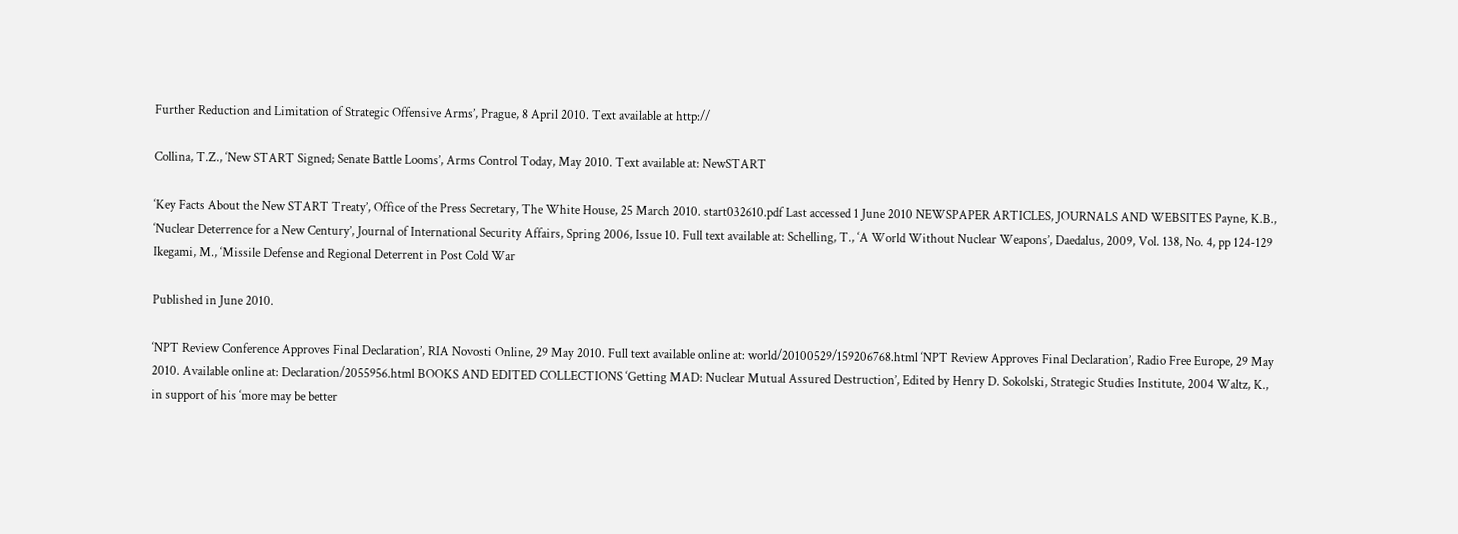Further Reduction and Limitation of Strategic Offensive Arms’, Prague, 8 April 2010. Text available at http://

Collina, T.Z., ‘New START Signed; Senate Battle Looms’, Arms Control Today, May 2010. Text available at: NewSTART

‘Key Facts About the New START Treaty’, Office of the Press Secretary, The White House, 25 March 2010. start032610.pdf Last accessed 1 June 2010 NEWSPAPER ARTICLES, JOURNALS AND WEBSITES Payne, K.B., ‘Nuclear Deterrence for a New Century’, Journal of International Security Affairs, Spring 2006, Issue 10. Full text available at: Schelling, T., ‘A World Without Nuclear Weapons’, Daedalus, 2009, Vol. 138, No. 4, pp 124-129 Ikegami, M., ‘Missile Defense and Regional Deterrent in Post Cold War

Published in June 2010.

‘NPT Review Conference Approves Final Declaration’, RIA Novosti Online, 29 May 2010. Full text available online at: world/20100529/159206768.html ‘NPT Review Approves Final Declaration’, Radio Free Europe, 29 May 2010. Available online at: Declaration/2055956.html BOOKS AND EDITED COLLECTIONS ‘Getting MAD: Nuclear Mutual Assured Destruction’, Edited by Henry D. Sokolski, Strategic Studies Institute, 2004 Waltz, K., in support of his ‘more may be better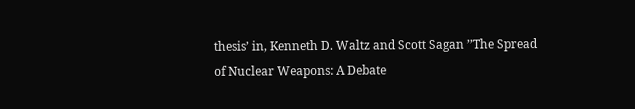thesis’ in, Kenneth D. Waltz and Scott Sagan ’’The Spread of Nuclear Weapons: A Debate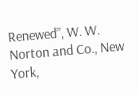Renewed”, W. W. Norton and Co., New York,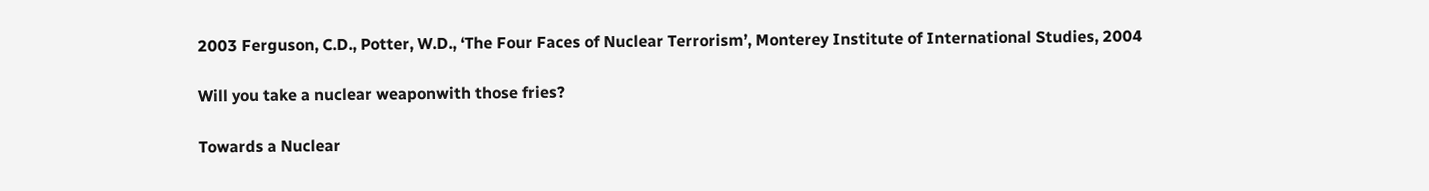2003 Ferguson, C.D., Potter, W.D., ‘The Four Faces of Nuclear Terrorism’, Monterey Institute of International Studies, 2004

Will you take a nuclear weaponwith those fries?

Towards a Nuclear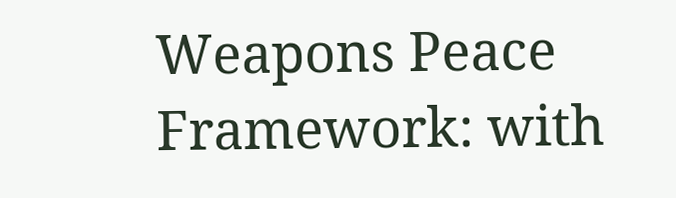Weapons Peace Framework: with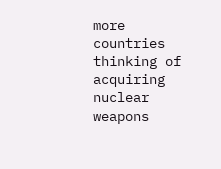more countries thinking of acquiring nuclear weapons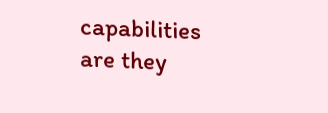capabilities are they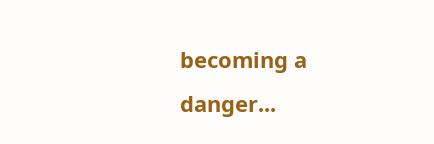becoming a danger...